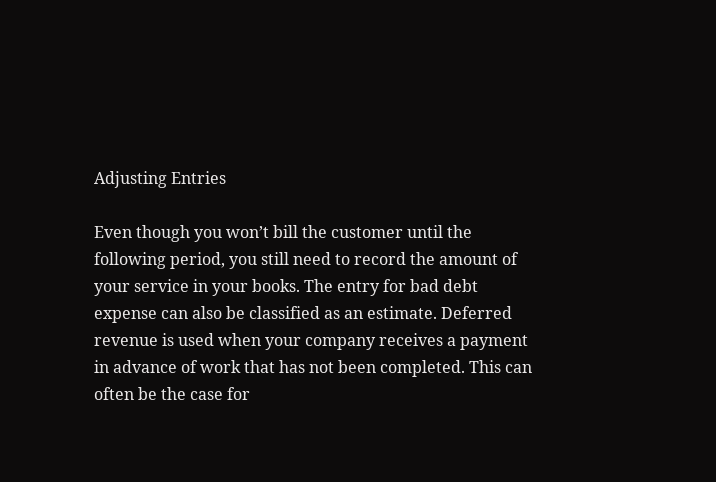Adjusting Entries

Even though you won’t bill the customer until the following period, you still need to record the amount of your service in your books. The entry for bad debt expense can also be classified as an estimate. Deferred revenue is used when your company receives a payment in advance of work that has not been completed. This can often be the case for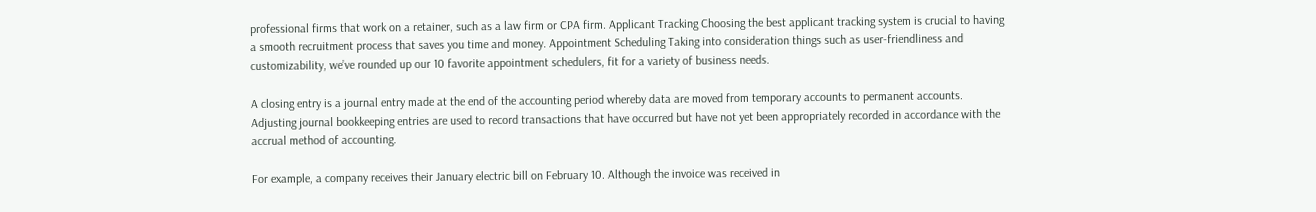professional firms that work on a retainer, such as a law firm or CPA firm. Applicant Tracking Choosing the best applicant tracking system is crucial to having a smooth recruitment process that saves you time and money. Appointment Scheduling Taking into consideration things such as user-friendliness and customizability, we’ve rounded up our 10 favorite appointment schedulers, fit for a variety of business needs.

A closing entry is a journal entry made at the end of the accounting period whereby data are moved from temporary accounts to permanent accounts. Adjusting journal bookkeeping entries are used to record transactions that have occurred but have not yet been appropriately recorded in accordance with the accrual method of accounting.

For example, a company receives their January electric bill on February 10. Although the invoice was received in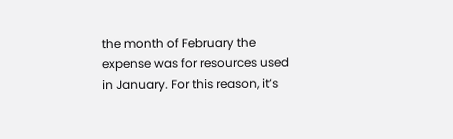the month of February the expense was for resources used in January. For this reason, it’s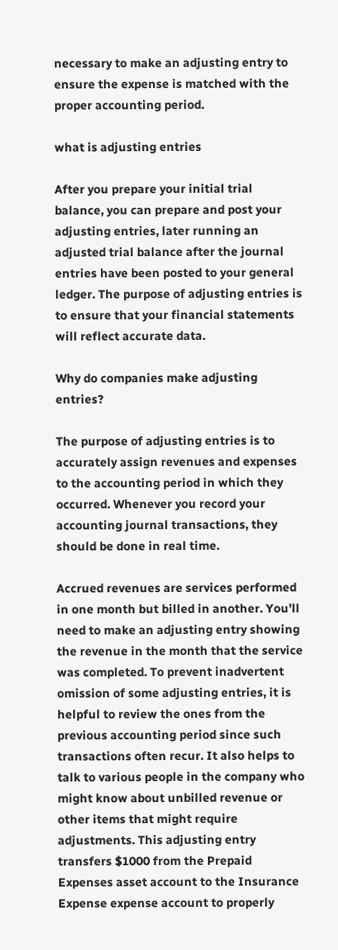necessary to make an adjusting entry to ensure the expense is matched with the proper accounting period.

what is adjusting entries

After you prepare your initial trial balance, you can prepare and post your adjusting entries, later running an adjusted trial balance after the journal entries have been posted to your general ledger. The purpose of adjusting entries is to ensure that your financial statements will reflect accurate data.

Why do companies make adjusting entries?

The purpose of adjusting entries is to accurately assign revenues and expenses to the accounting period in which they occurred. Whenever you record your accounting journal transactions, they should be done in real time.

Accrued revenues are services performed in one month but billed in another. You’ll need to make an adjusting entry showing the revenue in the month that the service was completed. To prevent inadvertent omission of some adjusting entries, it is helpful to review the ones from the previous accounting period since such transactions often recur. It also helps to talk to various people in the company who might know about unbilled revenue or other items that might require adjustments. This adjusting entry transfers $1000 from the Prepaid Expenses asset account to the Insurance Expense expense account to properly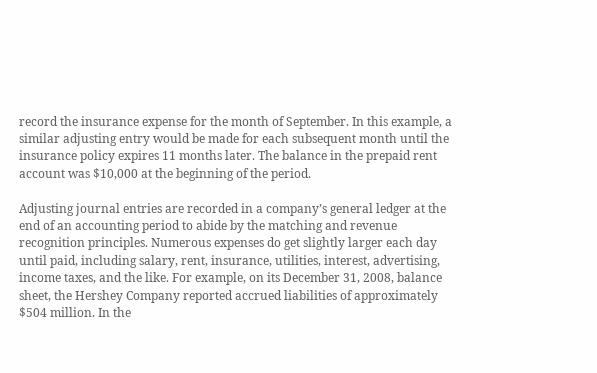record the insurance expense for the month of September. In this example, a similar adjusting entry would be made for each subsequent month until the insurance policy expires 11 months later. The balance in the prepaid rent account was $10,000 at the beginning of the period.

Adjusting journal entries are recorded in a company’s general ledger at the end of an accounting period to abide by the matching and revenue recognition principles. Numerous expenses do get slightly larger each day until paid, including salary, rent, insurance, utilities, interest, advertising, income taxes, and the like. For example, on its December 31, 2008, balance sheet, the Hershey Company reported accrued liabilities of approximately $504 million. In the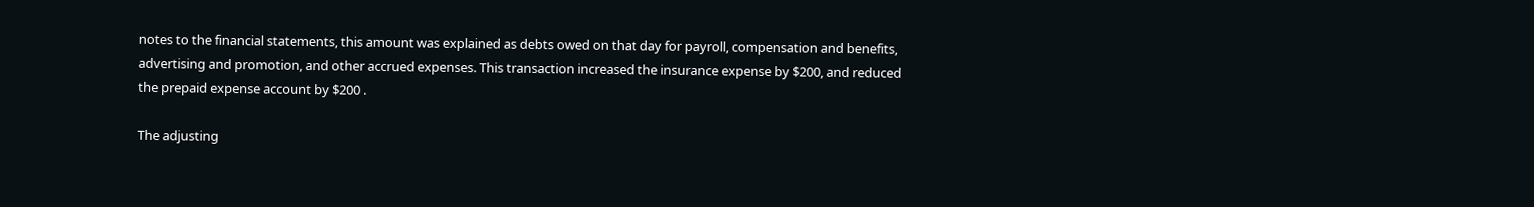notes to the financial statements, this amount was explained as debts owed on that day for payroll, compensation and benefits, advertising and promotion, and other accrued expenses. This transaction increased the insurance expense by $200, and reduced the prepaid expense account by $200 .

The adjusting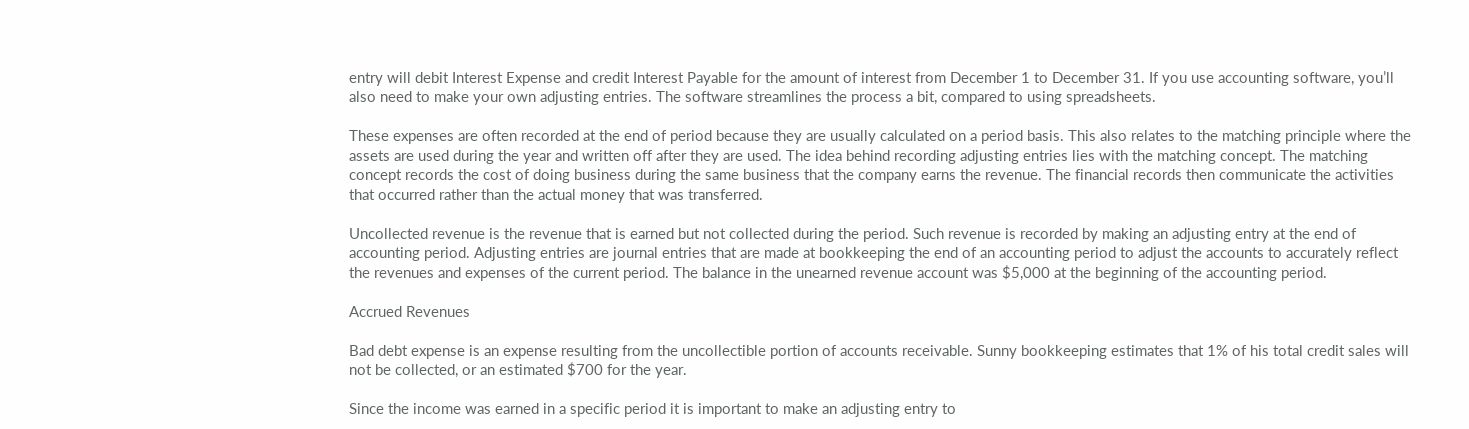entry will debit Interest Expense and credit Interest Payable for the amount of interest from December 1 to December 31. If you use accounting software, you’ll also need to make your own adjusting entries. The software streamlines the process a bit, compared to using spreadsheets.

These expenses are often recorded at the end of period because they are usually calculated on a period basis. This also relates to the matching principle where the assets are used during the year and written off after they are used. The idea behind recording adjusting entries lies with the matching concept. The matching concept records the cost of doing business during the same business that the company earns the revenue. The financial records then communicate the activities that occurred rather than the actual money that was transferred.

Uncollected revenue is the revenue that is earned but not collected during the period. Such revenue is recorded by making an adjusting entry at the end of accounting period. Adjusting entries are journal entries that are made at bookkeeping the end of an accounting period to adjust the accounts to accurately reflect the revenues and expenses of the current period. The balance in the unearned revenue account was $5,000 at the beginning of the accounting period.

Accrued Revenues

Bad debt expense is an expense resulting from the uncollectible portion of accounts receivable. Sunny bookkeeping estimates that 1% of his total credit sales will not be collected, or an estimated $700 for the year.

Since the income was earned in a specific period it is important to make an adjusting entry to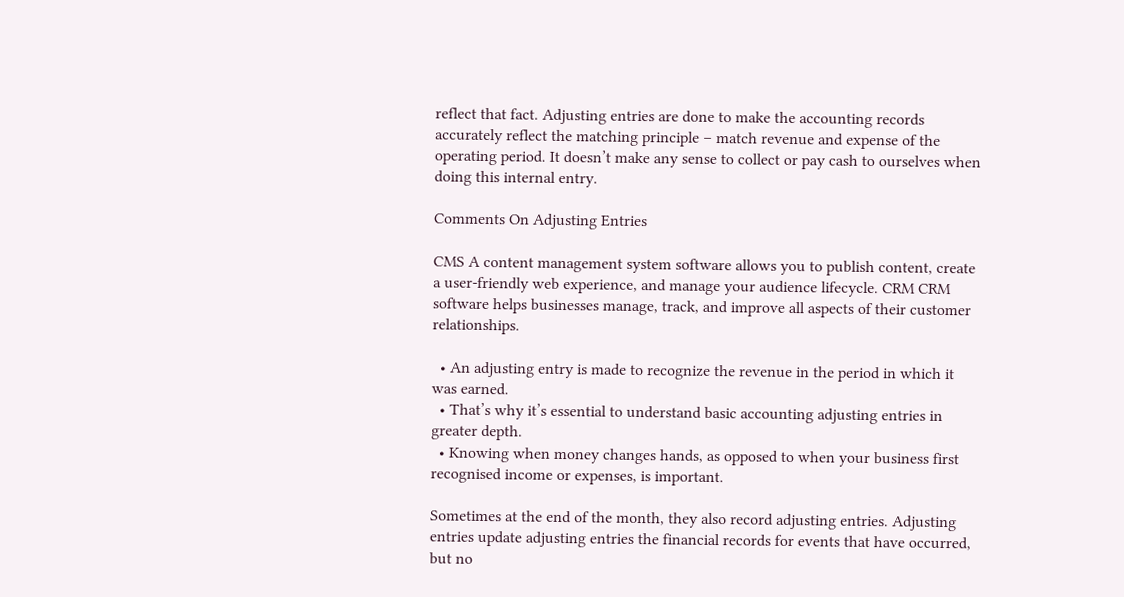reflect that fact. Adjusting entries are done to make the accounting records accurately reflect the matching principle – match revenue and expense of the operating period. It doesn’t make any sense to collect or pay cash to ourselves when doing this internal entry.

Comments On Adjusting Entries

CMS A content management system software allows you to publish content, create a user-friendly web experience, and manage your audience lifecycle. CRM CRM software helps businesses manage, track, and improve all aspects of their customer relationships.

  • An adjusting entry is made to recognize the revenue in the period in which it was earned.
  • That’s why it’s essential to understand basic accounting adjusting entries in greater depth.
  • Knowing when money changes hands, as opposed to when your business first recognised income or expenses, is important.

Sometimes at the end of the month, they also record adjusting entries. Adjusting entries update adjusting entries the financial records for events that have occurred, but no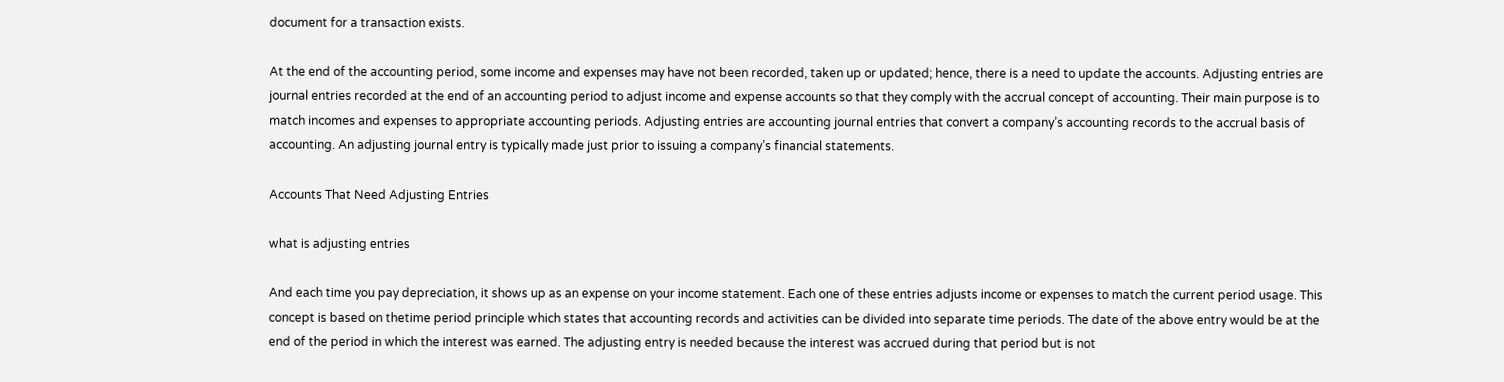document for a transaction exists.

At the end of the accounting period, some income and expenses may have not been recorded, taken up or updated; hence, there is a need to update the accounts. Adjusting entries are journal entries recorded at the end of an accounting period to adjust income and expense accounts so that they comply with the accrual concept of accounting. Their main purpose is to match incomes and expenses to appropriate accounting periods. Adjusting entries are accounting journal entries that convert a company’s accounting records to the accrual basis of accounting. An adjusting journal entry is typically made just prior to issuing a company’s financial statements.

Accounts That Need Adjusting Entries

what is adjusting entries

And each time you pay depreciation, it shows up as an expense on your income statement. Each one of these entries adjusts income or expenses to match the current period usage. This concept is based on thetime period principle which states that accounting records and activities can be divided into separate time periods. The date of the above entry would be at the end of the period in which the interest was earned. The adjusting entry is needed because the interest was accrued during that period but is not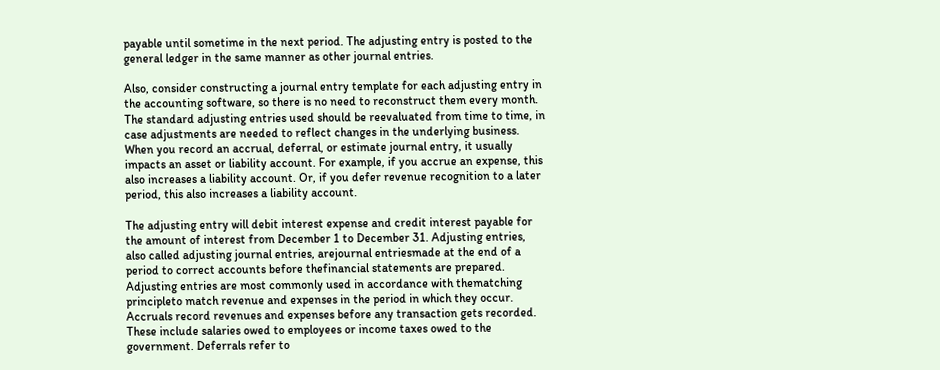payable until sometime in the next period. The adjusting entry is posted to the general ledger in the same manner as other journal entries.

Also, consider constructing a journal entry template for each adjusting entry in the accounting software, so there is no need to reconstruct them every month. The standard adjusting entries used should be reevaluated from time to time, in case adjustments are needed to reflect changes in the underlying business. When you record an accrual, deferral, or estimate journal entry, it usually impacts an asset or liability account. For example, if you accrue an expense, this also increases a liability account. Or, if you defer revenue recognition to a later period, this also increases a liability account.

The adjusting entry will debit interest expense and credit interest payable for the amount of interest from December 1 to December 31. Adjusting entries, also called adjusting journal entries, arejournal entriesmade at the end of a period to correct accounts before thefinancial statements are prepared. Adjusting entries are most commonly used in accordance with thematching principleto match revenue and expenses in the period in which they occur. Accruals record revenues and expenses before any transaction gets recorded. These include salaries owed to employees or income taxes owed to the government. Deferrals refer to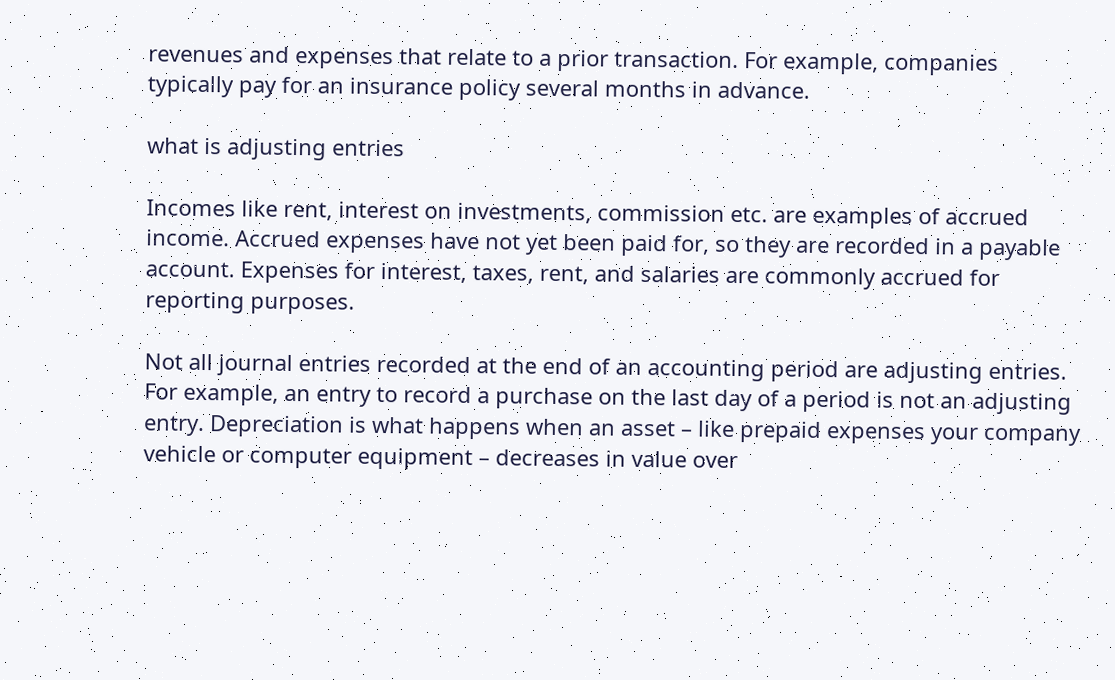revenues and expenses that relate to a prior transaction. For example, companies typically pay for an insurance policy several months in advance.

what is adjusting entries

Incomes like rent, interest on investments, commission etc. are examples of accrued income. Accrued expenses have not yet been paid for, so they are recorded in a payable account. Expenses for interest, taxes, rent, and salaries are commonly accrued for reporting purposes.

Not all journal entries recorded at the end of an accounting period are adjusting entries. For example, an entry to record a purchase on the last day of a period is not an adjusting entry. Depreciation is what happens when an asset – like prepaid expenses your company vehicle or computer equipment – decreases in value over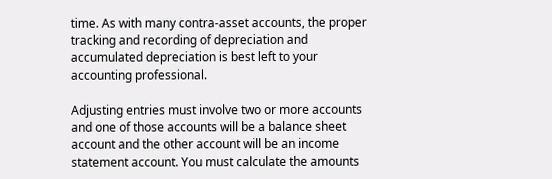time. As with many contra-asset accounts, the proper tracking and recording of depreciation and accumulated depreciation is best left to your accounting professional.

Adjusting entries must involve two or more accounts and one of those accounts will be a balance sheet account and the other account will be an income statement account. You must calculate the amounts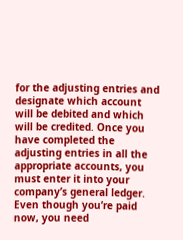for the adjusting entries and designate which account will be debited and which will be credited. Once you have completed the adjusting entries in all the appropriate accounts, you must enter it into your company’s general ledger. Even though you’re paid now, you need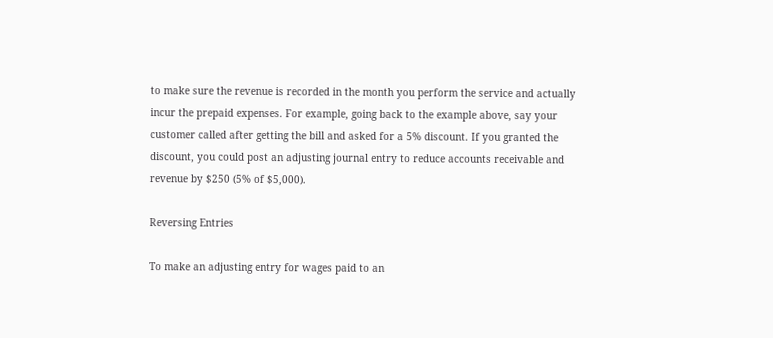to make sure the revenue is recorded in the month you perform the service and actually incur the prepaid expenses. For example, going back to the example above, say your customer called after getting the bill and asked for a 5% discount. If you granted the discount, you could post an adjusting journal entry to reduce accounts receivable and revenue by $250 (5% of $5,000).

Reversing Entries

To make an adjusting entry for wages paid to an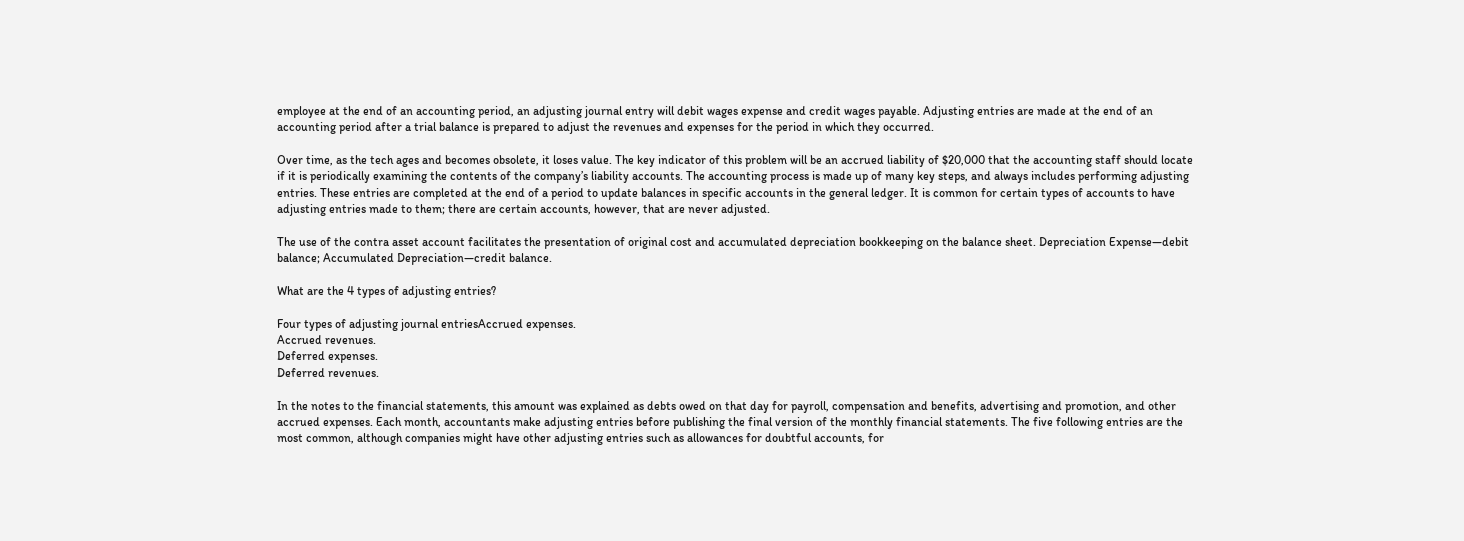employee at the end of an accounting period, an adjusting journal entry will debit wages expense and credit wages payable. Adjusting entries are made at the end of an accounting period after a trial balance is prepared to adjust the revenues and expenses for the period in which they occurred.

Over time, as the tech ages and becomes obsolete, it loses value. The key indicator of this problem will be an accrued liability of $20,000 that the accounting staff should locate if it is periodically examining the contents of the company’s liability accounts. The accounting process is made up of many key steps, and always includes performing adjusting entries. These entries are completed at the end of a period to update balances in specific accounts in the general ledger. It is common for certain types of accounts to have adjusting entries made to them; there are certain accounts, however, that are never adjusted.

The use of the contra asset account facilitates the presentation of original cost and accumulated depreciation bookkeeping on the balance sheet. Depreciation Expense—debit balance; Accumulated Depreciation—credit balance.

What are the 4 types of adjusting entries?

Four types of adjusting journal entriesAccrued expenses.
Accrued revenues.
Deferred expenses.
Deferred revenues.

In the notes to the financial statements, this amount was explained as debts owed on that day for payroll, compensation and benefits, advertising and promotion, and other accrued expenses. Each month, accountants make adjusting entries before publishing the final version of the monthly financial statements. The five following entries are the most common, although companies might have other adjusting entries such as allowances for doubtful accounts, for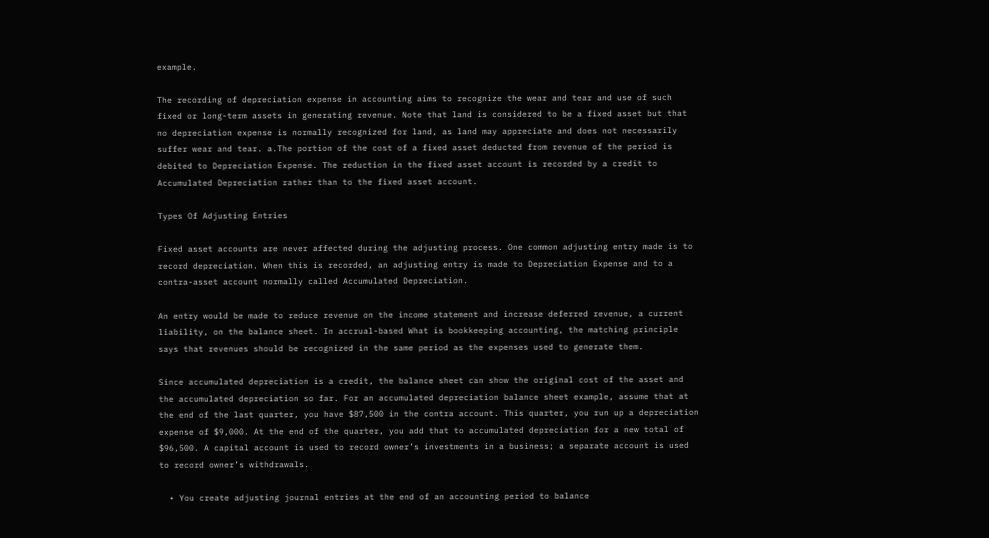example.

The recording of depreciation expense in accounting aims to recognize the wear and tear and use of such fixed or long-term assets in generating revenue. Note that land is considered to be a fixed asset but that no depreciation expense is normally recognized for land, as land may appreciate and does not necessarily suffer wear and tear. a.The portion of the cost of a fixed asset deducted from revenue of the period is debited to Depreciation Expense. The reduction in the fixed asset account is recorded by a credit to Accumulated Depreciation rather than to the fixed asset account.

Types Of Adjusting Entries

Fixed asset accounts are never affected during the adjusting process. One common adjusting entry made is to record depreciation. When this is recorded, an adjusting entry is made to Depreciation Expense and to a contra-asset account normally called Accumulated Depreciation.

An entry would be made to reduce revenue on the income statement and increase deferred revenue, a current liability, on the balance sheet. In accrual-based What is bookkeeping accounting, the matching principle says that revenues should be recognized in the same period as the expenses used to generate them.

Since accumulated depreciation is a credit, the balance sheet can show the original cost of the asset and the accumulated depreciation so far. For an accumulated depreciation balance sheet example, assume that at the end of the last quarter, you have $87,500 in the contra account. This quarter, you run up a depreciation expense of $9,000. At the end of the quarter, you add that to accumulated depreciation for a new total of $96,500. A capital account is used to record owner’s investments in a business; a separate account is used to record owner’s withdrawals.

  • You create adjusting journal entries at the end of an accounting period to balance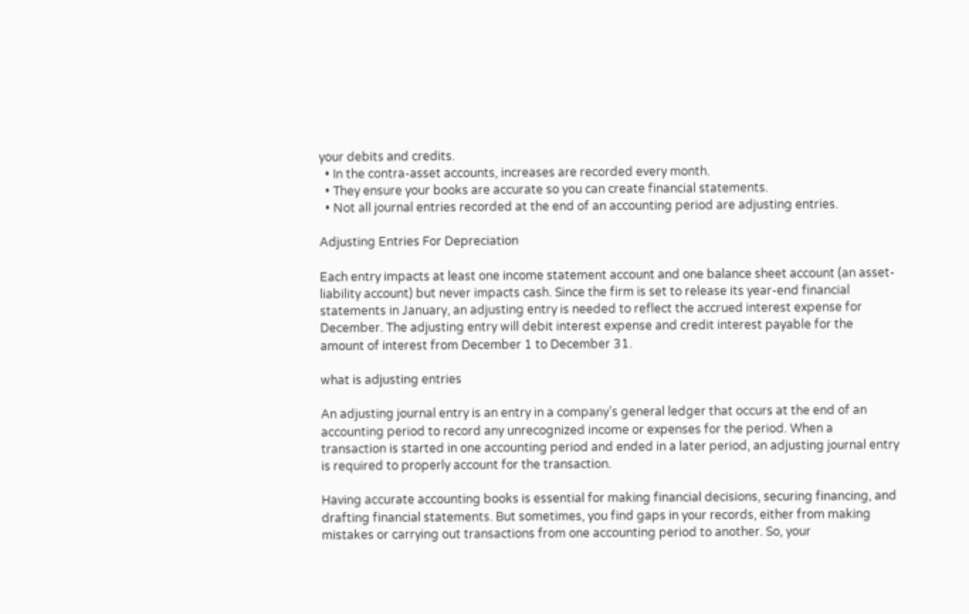your debits and credits.
  • In the contra-asset accounts, increases are recorded every month.
  • They ensure your books are accurate so you can create financial statements.
  • Not all journal entries recorded at the end of an accounting period are adjusting entries.

Adjusting Entries For Depreciation

Each entry impacts at least one income statement account and one balance sheet account (an asset-liability account) but never impacts cash. Since the firm is set to release its year-end financial statements in January, an adjusting entry is needed to reflect the accrued interest expense for December. The adjusting entry will debit interest expense and credit interest payable for the amount of interest from December 1 to December 31.

what is adjusting entries

An adjusting journal entry is an entry in a company’s general ledger that occurs at the end of an accounting period to record any unrecognized income or expenses for the period. When a transaction is started in one accounting period and ended in a later period, an adjusting journal entry is required to properly account for the transaction.

Having accurate accounting books is essential for making financial decisions, securing financing, and drafting financial statements. But sometimes, you find gaps in your records, either from making mistakes or carrying out transactions from one accounting period to another. So, your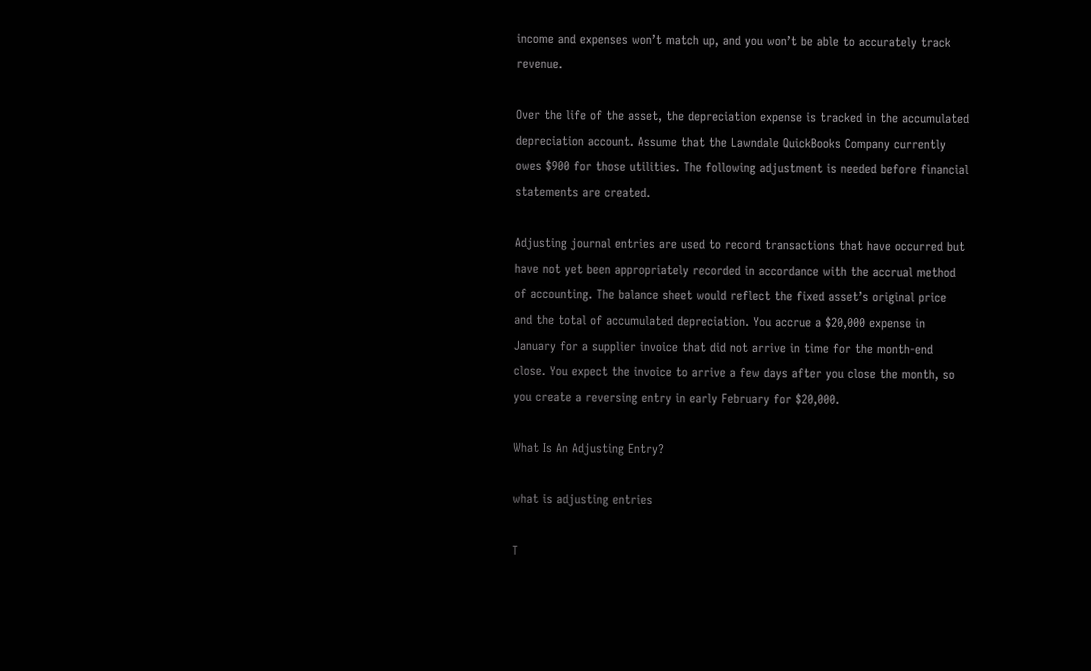income and expenses won’t match up, and you won’t be able to accurately track revenue.

Over the life of the asset, the depreciation expense is tracked in the accumulated depreciation account. Assume that the Lawndale QuickBooks Company currently owes $900 for those utilities. The following adjustment is needed before financial statements are created.

Adjusting journal entries are used to record transactions that have occurred but have not yet been appropriately recorded in accordance with the accrual method of accounting. The balance sheet would reflect the fixed asset’s original price and the total of accumulated depreciation. You accrue a $20,000 expense in January for a supplier invoice that did not arrive in time for the month-end close. You expect the invoice to arrive a few days after you close the month, so you create a reversing entry in early February for $20,000.

What Is An Adjusting Entry?

what is adjusting entries

T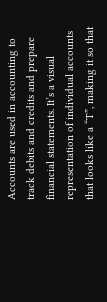Accounts are used in accounting to track debits and credits and prepare financial statements. It’s a visual representation of individual accounts that looks like a “T”, making it so that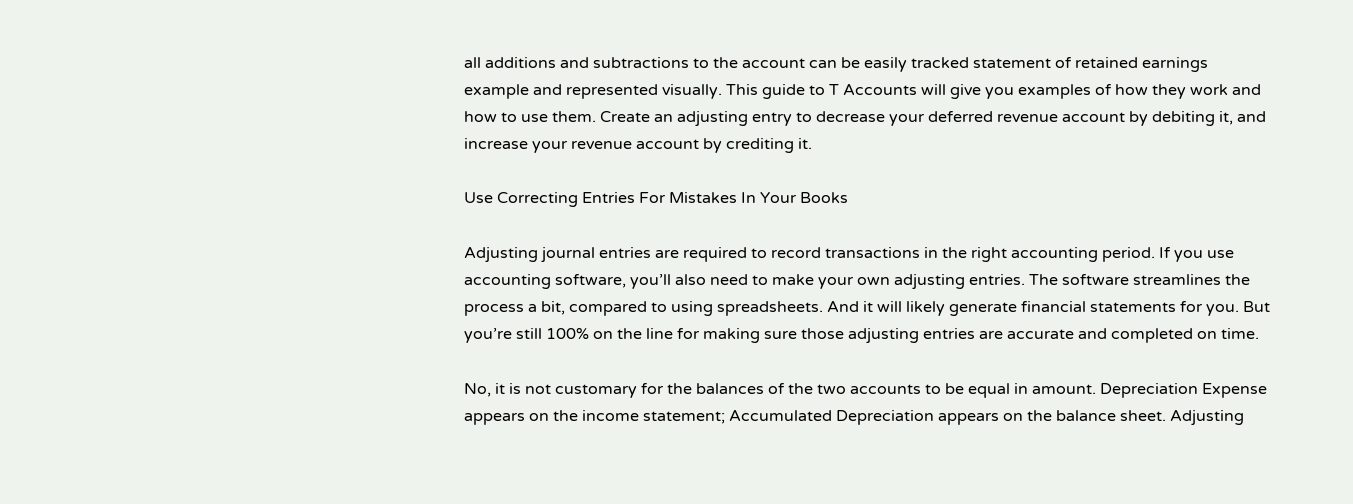all additions and subtractions to the account can be easily tracked statement of retained earnings example and represented visually. This guide to T Accounts will give you examples of how they work and how to use them. Create an adjusting entry to decrease your deferred revenue account by debiting it, and increase your revenue account by crediting it.

Use Correcting Entries For Mistakes In Your Books

Adjusting journal entries are required to record transactions in the right accounting period. If you use accounting software, you’ll also need to make your own adjusting entries. The software streamlines the process a bit, compared to using spreadsheets. And it will likely generate financial statements for you. But you’re still 100% on the line for making sure those adjusting entries are accurate and completed on time.

No, it is not customary for the balances of the two accounts to be equal in amount. Depreciation Expense appears on the income statement; Accumulated Depreciation appears on the balance sheet. Adjusting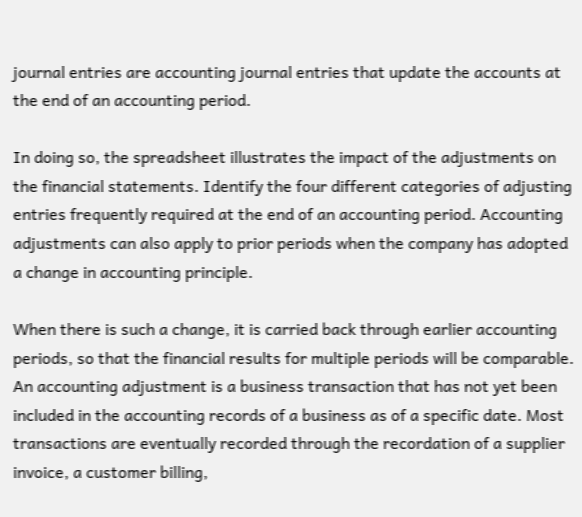journal entries are accounting journal entries that update the accounts at the end of an accounting period.

In doing so, the spreadsheet illustrates the impact of the adjustments on the financial statements. Identify the four different categories of adjusting entries frequently required at the end of an accounting period. Accounting adjustments can also apply to prior periods when the company has adopted a change in accounting principle.

When there is such a change, it is carried back through earlier accounting periods, so that the financial results for multiple periods will be comparable. An accounting adjustment is a business transaction that has not yet been included in the accounting records of a business as of a specific date. Most transactions are eventually recorded through the recordation of a supplier invoice, a customer billing,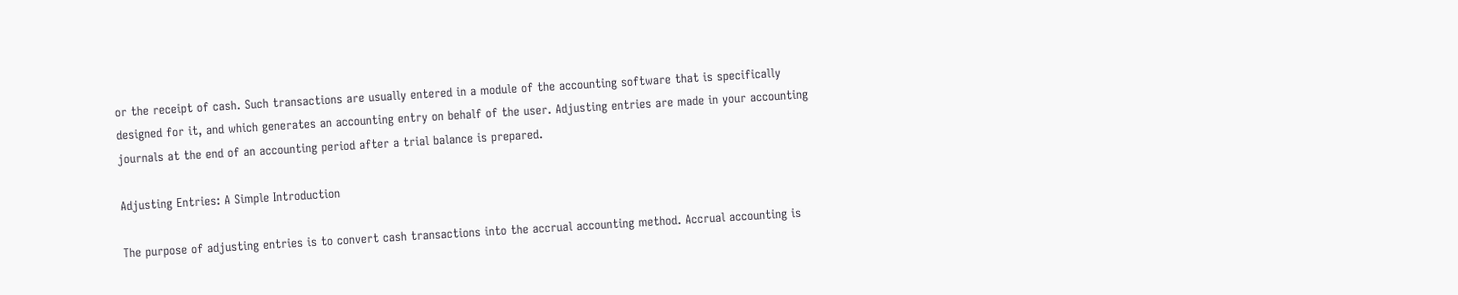or the receipt of cash. Such transactions are usually entered in a module of the accounting software that is specifically designed for it, and which generates an accounting entry on behalf of the user. Adjusting entries are made in your accounting journals at the end of an accounting period after a trial balance is prepared.

Adjusting Entries: A Simple Introduction

The purpose of adjusting entries is to convert cash transactions into the accrual accounting method. Accrual accounting is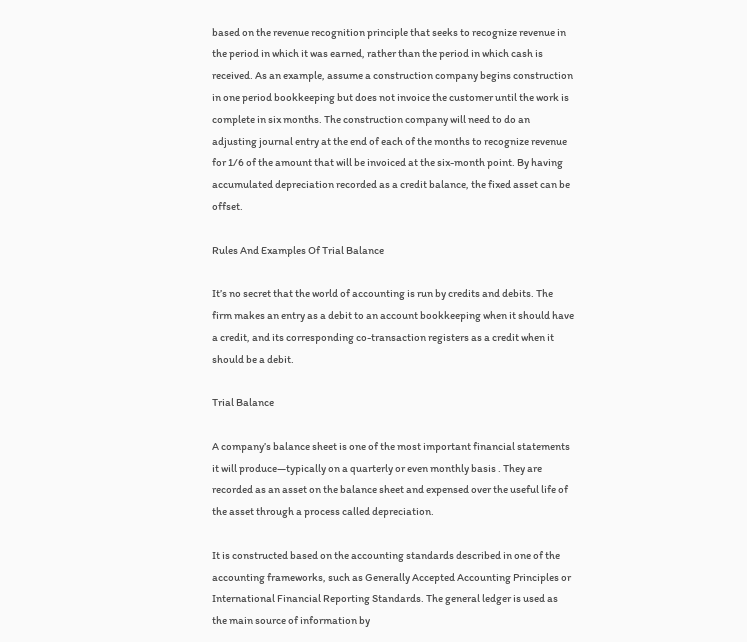based on the revenue recognition principle that seeks to recognize revenue in the period in which it was earned, rather than the period in which cash is received. As an example, assume a construction company begins construction in one period bookkeeping but does not invoice the customer until the work is complete in six months. The construction company will need to do an adjusting journal entry at the end of each of the months to recognize revenue for 1/6 of the amount that will be invoiced at the six-month point. By having accumulated depreciation recorded as a credit balance, the fixed asset can be offset.

Rules And Examples Of Trial Balance

It’s no secret that the world of accounting is run by credits and debits. The firm makes an entry as a debit to an account bookkeeping when it should have a credit, and its corresponding co-transaction registers as a credit when it should be a debit.

Trial Balance

A company’s balance sheet is one of the most important financial statements it will produce—typically on a quarterly or even monthly basis . They are recorded as an asset on the balance sheet and expensed over the useful life of the asset through a process called depreciation.

It is constructed based on the accounting standards described in one of the accounting frameworks, such as Generally Accepted Accounting Principles or International Financial Reporting Standards. The general ledger is used as the main source of information by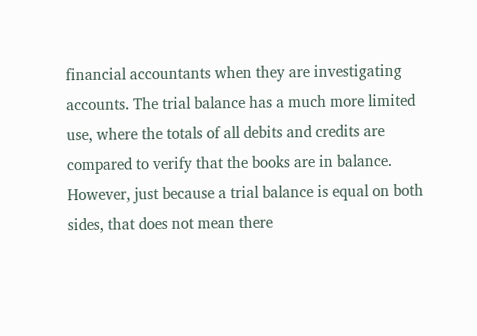financial accountants when they are investigating accounts. The trial balance has a much more limited use, where the totals of all debits and credits are compared to verify that the books are in balance. However, just because a trial balance is equal on both sides, that does not mean there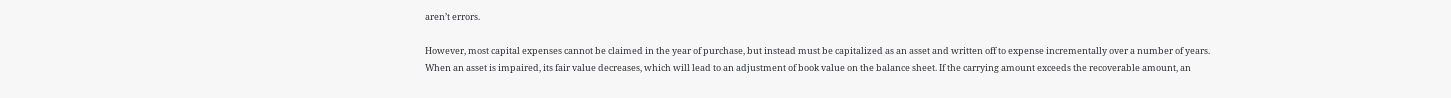aren’t errors.

However, most capital expenses cannot be claimed in the year of purchase, but instead must be capitalized as an asset and written off to expense incrementally over a number of years. When an asset is impaired, its fair value decreases, which will lead to an adjustment of book value on the balance sheet. If the carrying amount exceeds the recoverable amount, an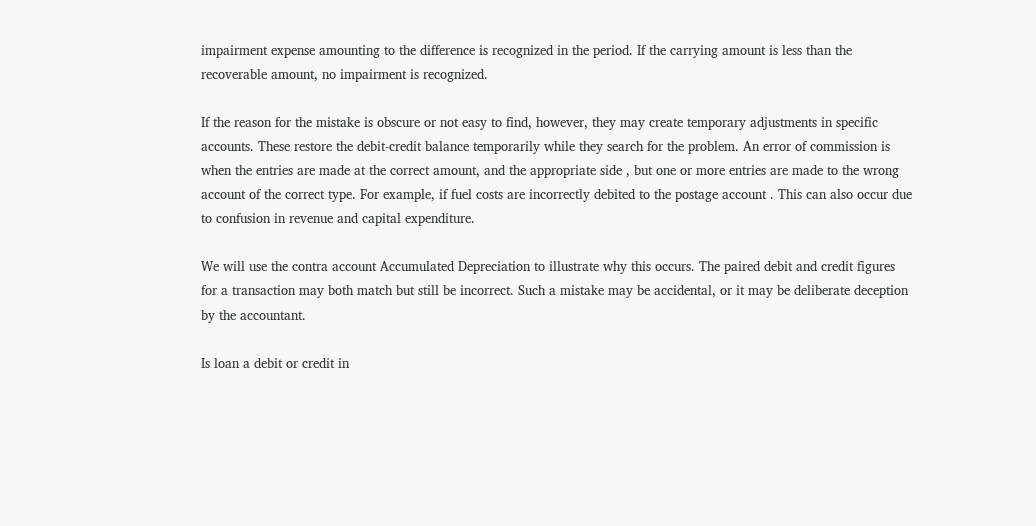impairment expense amounting to the difference is recognized in the period. If the carrying amount is less than the recoverable amount, no impairment is recognized.

If the reason for the mistake is obscure or not easy to find, however, they may create temporary adjustments in specific accounts. These restore the debit-credit balance temporarily while they search for the problem. An error of commission is when the entries are made at the correct amount, and the appropriate side , but one or more entries are made to the wrong account of the correct type. For example, if fuel costs are incorrectly debited to the postage account . This can also occur due to confusion in revenue and capital expenditure.

We will use the contra account Accumulated Depreciation to illustrate why this occurs. The paired debit and credit figures for a transaction may both match but still be incorrect. Such a mistake may be accidental, or it may be deliberate deception by the accountant.

Is loan a debit or credit in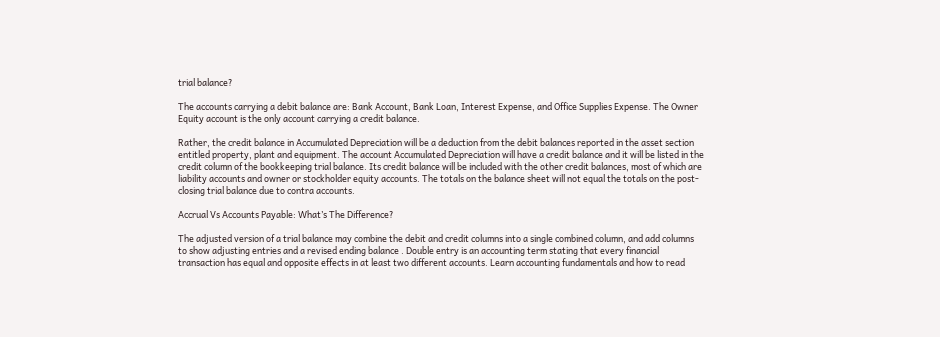trial balance?

The accounts carrying a debit balance are: Bank Account, Bank Loan, Interest Expense, and Office Supplies Expense. The Owner Equity account is the only account carrying a credit balance.

Rather, the credit balance in Accumulated Depreciation will be a deduction from the debit balances reported in the asset section entitled property, plant and equipment. The account Accumulated Depreciation will have a credit balance and it will be listed in the credit column of the bookkeeping trial balance. Its credit balance will be included with the other credit balances, most of which are liability accounts and owner or stockholder equity accounts. The totals on the balance sheet will not equal the totals on the post-closing trial balance due to contra accounts.

Accrual Vs Accounts Payable: What’s The Difference?

The adjusted version of a trial balance may combine the debit and credit columns into a single combined column, and add columns to show adjusting entries and a revised ending balance . Double entry is an accounting term stating that every financial transaction has equal and opposite effects in at least two different accounts. Learn accounting fundamentals and how to read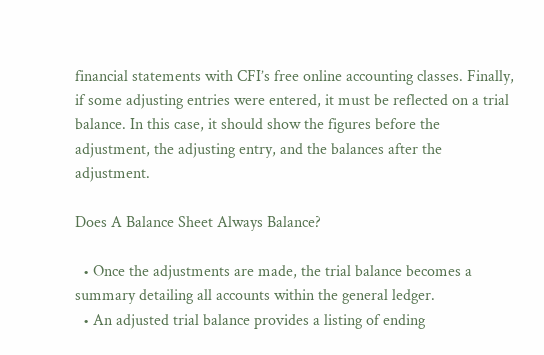financial statements with CFI’s free online accounting classes. Finally, if some adjusting entries were entered, it must be reflected on a trial balance. In this case, it should show the figures before the adjustment, the adjusting entry, and the balances after the adjustment.

Does A Balance Sheet Always Balance?

  • Once the adjustments are made, the trial balance becomes a summary detailing all accounts within the general ledger.
  • An adjusted trial balance provides a listing of ending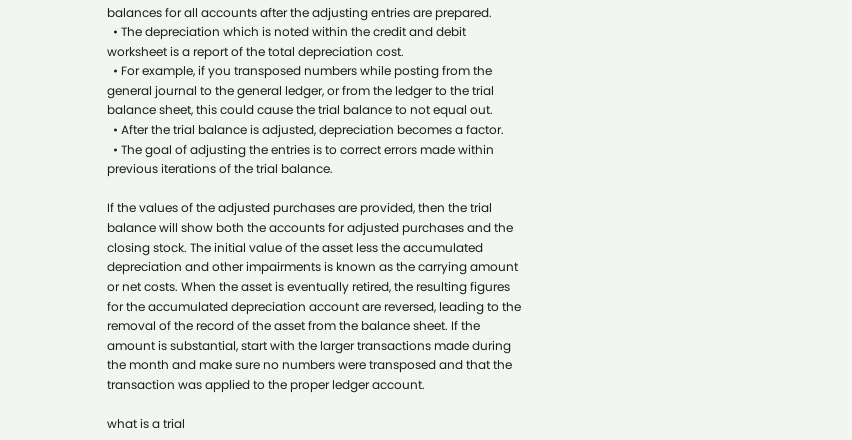balances for all accounts after the adjusting entries are prepared.
  • The depreciation which is noted within the credit and debit worksheet is a report of the total depreciation cost.
  • For example, if you transposed numbers while posting from the general journal to the general ledger, or from the ledger to the trial balance sheet, this could cause the trial balance to not equal out.
  • After the trial balance is adjusted, depreciation becomes a factor.
  • The goal of adjusting the entries is to correct errors made within previous iterations of the trial balance.

If the values of the adjusted purchases are provided, then the trial balance will show both the accounts for adjusted purchases and the closing stock. The initial value of the asset less the accumulated depreciation and other impairments is known as the carrying amount or net costs. When the asset is eventually retired, the resulting figures for the accumulated depreciation account are reversed, leading to the removal of the record of the asset from the balance sheet. If the amount is substantial, start with the larger transactions made during the month and make sure no numbers were transposed and that the transaction was applied to the proper ledger account.

what is a trial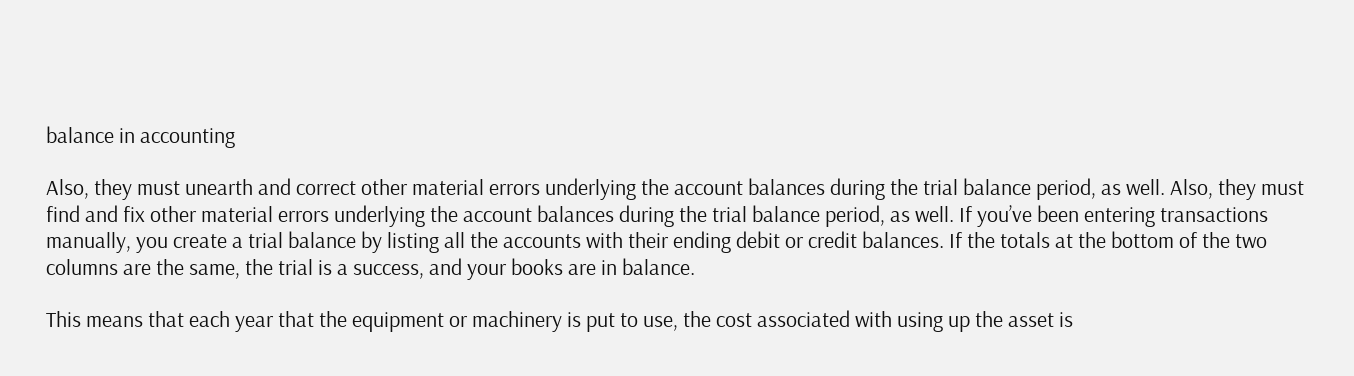balance in accounting

Also, they must unearth and correct other material errors underlying the account balances during the trial balance period, as well. Also, they must find and fix other material errors underlying the account balances during the trial balance period, as well. If you’ve been entering transactions manually, you create a trial balance by listing all the accounts with their ending debit or credit balances. If the totals at the bottom of the two columns are the same, the trial is a success, and your books are in balance.

This means that each year that the equipment or machinery is put to use, the cost associated with using up the asset is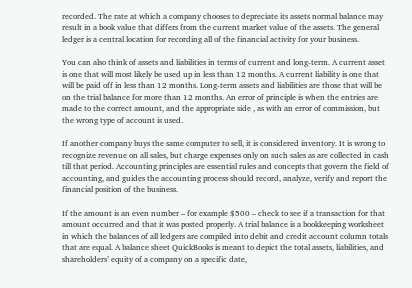recorded. The rate at which a company chooses to depreciate its assets normal balance may result in a book value that differs from the current market value of the assets. The general ledger is a central location for recording all of the financial activity for your business.

You can also think of assets and liabilities in terms of current and long-term. A current asset is one that will most likely be used up in less than 12 months. A current liability is one that will be paid off in less than 12 months. Long-term assets and liabilities are those that will be on the trial balance for more than 12 months. An error of principle is when the entries are made to the correct amount, and the appropriate side , as with an error of commission, but the wrong type of account is used.

If another company buys the same computer to sell, it is considered inventory. It is wrong to recognize revenue on all sales, but charge expenses only on such sales as are collected in cash till that period. Accounting principles are essential rules and concepts that govern the field of accounting, and guides the accounting process should record, analyze, verify and report the financial position of the business.

If the amount is an even number – for example $500 – check to see if a transaction for that amount occurred and that it was posted properly. A trial balance is a bookkeeping worksheet in which the balances of all ledgers are compiled into debit and credit account column totals that are equal. A balance sheet QuickBooks is meant to depict the total assets, liabilities, and shareholders’ equity of a company on a specific date,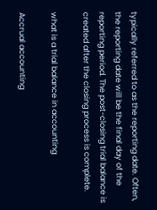typically referred to as the reporting date. Often, the reporting date will be the final day of the reporting period. The post-closing trial balance is created after the closing process is complete.

what is a trial balance in accounting

Accrual accounting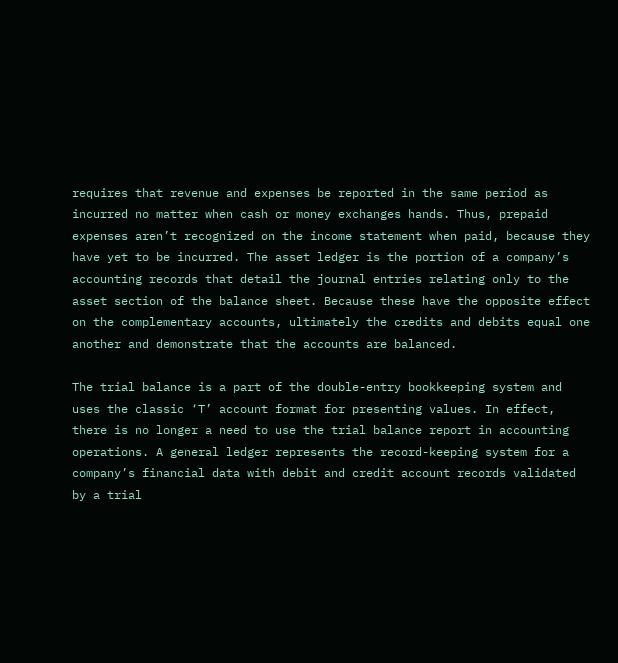requires that revenue and expenses be reported in the same period as incurred no matter when cash or money exchanges hands. Thus, prepaid expenses aren’t recognized on the income statement when paid, because they have yet to be incurred. The asset ledger is the portion of a company’s accounting records that detail the journal entries relating only to the asset section of the balance sheet. Because these have the opposite effect on the complementary accounts, ultimately the credits and debits equal one another and demonstrate that the accounts are balanced.

The trial balance is a part of the double-entry bookkeeping system and uses the classic ‘T’ account format for presenting values. In effect, there is no longer a need to use the trial balance report in accounting operations. A general ledger represents the record-keeping system for a company’s financial data with debit and credit account records validated by a trial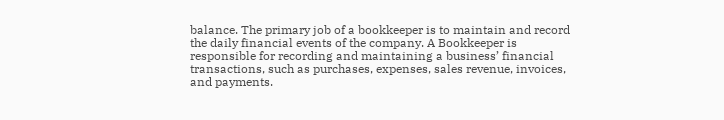balance. The primary job of a bookkeeper is to maintain and record the daily financial events of the company. A Bookkeeper is responsible for recording and maintaining a business’ financial transactions, such as purchases, expenses, sales revenue, invoices, and payments.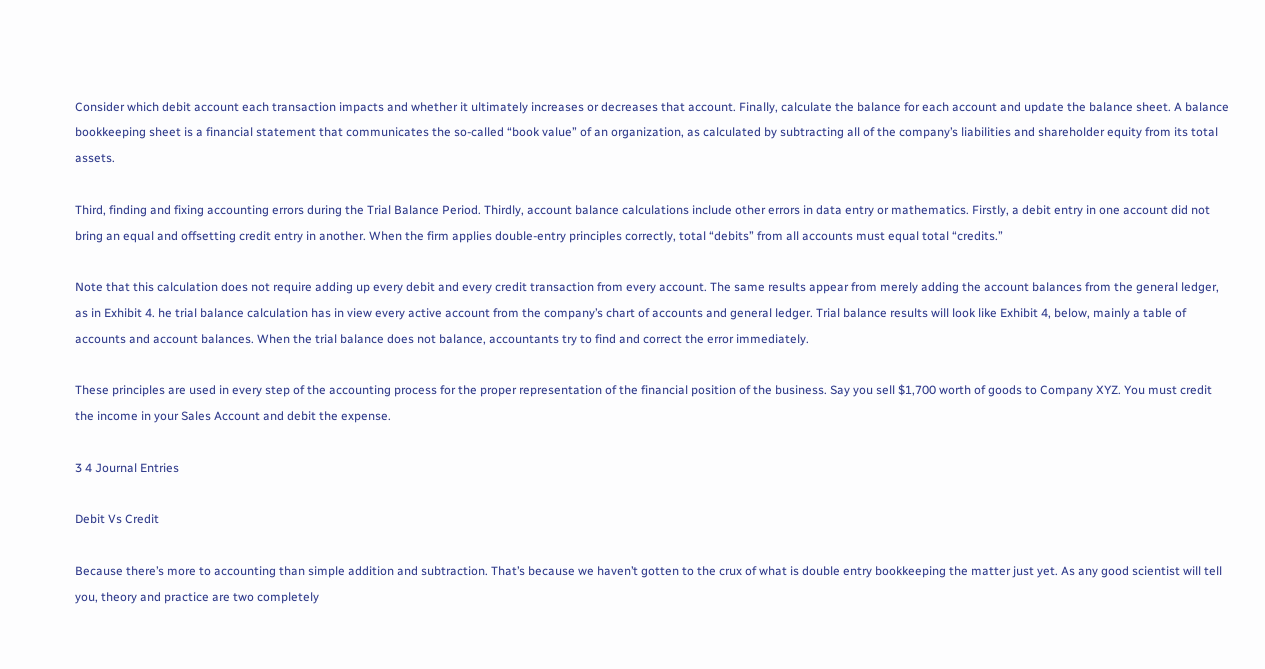Consider which debit account each transaction impacts and whether it ultimately increases or decreases that account. Finally, calculate the balance for each account and update the balance sheet. A balance bookkeeping sheet is a financial statement that communicates the so-called “book value” of an organization, as calculated by subtracting all of the company’s liabilities and shareholder equity from its total assets.

Third, finding and fixing accounting errors during the Trial Balance Period. Thirdly, account balance calculations include other errors in data entry or mathematics. Firstly, a debit entry in one account did not bring an equal and offsetting credit entry in another. When the firm applies double-entry principles correctly, total “debits” from all accounts must equal total “credits.”

Note that this calculation does not require adding up every debit and every credit transaction from every account. The same results appear from merely adding the account balances from the general ledger, as in Exhibit 4. he trial balance calculation has in view every active account from the company’s chart of accounts and general ledger. Trial balance results will look like Exhibit 4, below, mainly a table of accounts and account balances. When the trial balance does not balance, accountants try to find and correct the error immediately.

These principles are used in every step of the accounting process for the proper representation of the financial position of the business. Say you sell $1,700 worth of goods to Company XYZ. You must credit the income in your Sales Account and debit the expense.

3 4 Journal Entries

Debit Vs Credit

Because there’s more to accounting than simple addition and subtraction. That’s because we haven’t gotten to the crux of what is double entry bookkeeping the matter just yet. As any good scientist will tell you, theory and practice are two completely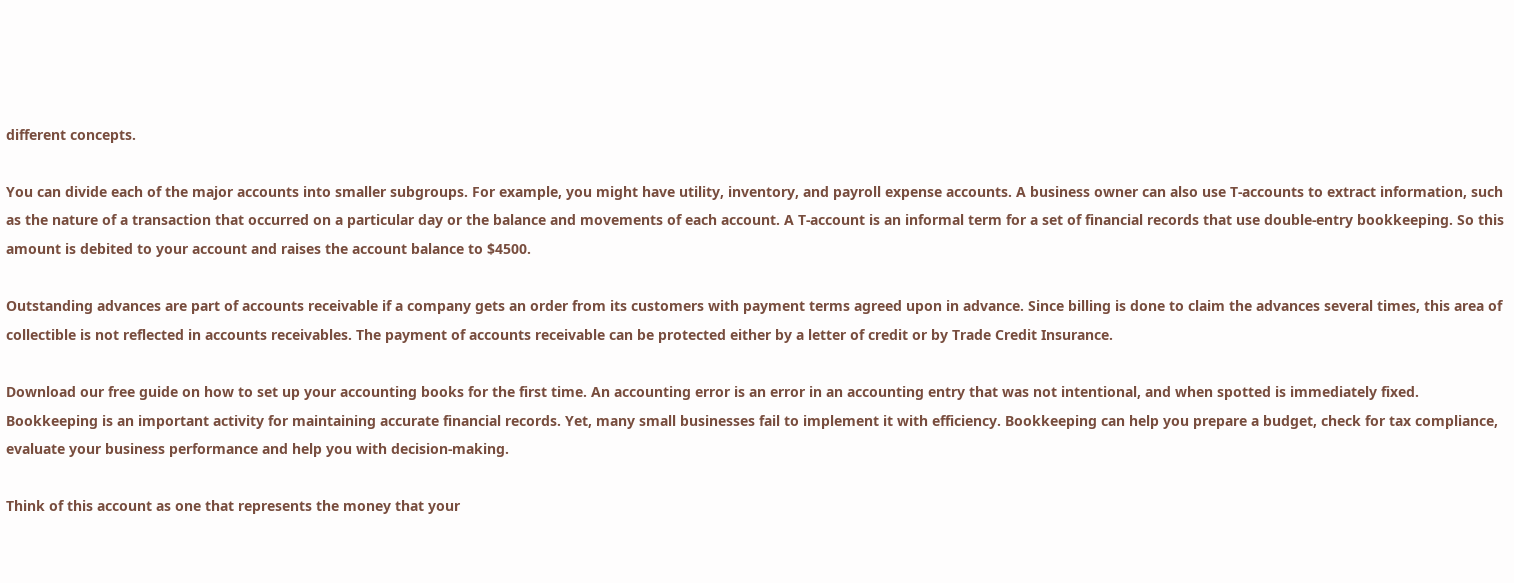different concepts.

You can divide each of the major accounts into smaller subgroups. For example, you might have utility, inventory, and payroll expense accounts. A business owner can also use T-accounts to extract information, such as the nature of a transaction that occurred on a particular day or the balance and movements of each account. A T-account is an informal term for a set of financial records that use double-entry bookkeeping. So this amount is debited to your account and raises the account balance to $4500.

Outstanding advances are part of accounts receivable if a company gets an order from its customers with payment terms agreed upon in advance. Since billing is done to claim the advances several times, this area of collectible is not reflected in accounts receivables. The payment of accounts receivable can be protected either by a letter of credit or by Trade Credit Insurance.

Download our free guide on how to set up your accounting books for the first time. An accounting error is an error in an accounting entry that was not intentional, and when spotted is immediately fixed. Bookkeeping is an important activity for maintaining accurate financial records. Yet, many small businesses fail to implement it with efficiency. Bookkeeping can help you prepare a budget, check for tax compliance, evaluate your business performance and help you with decision-making.

Think of this account as one that represents the money that your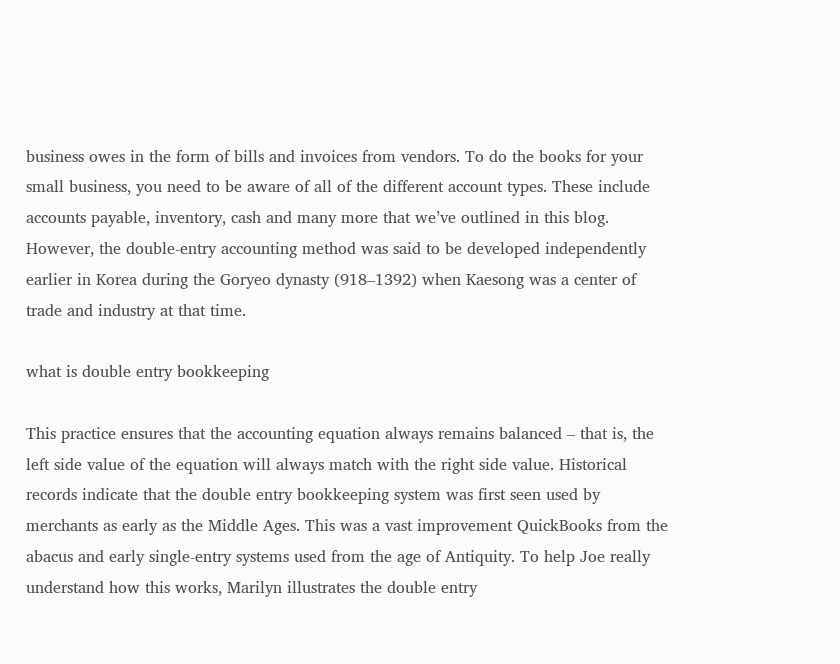business owes in the form of bills and invoices from vendors. To do the books for your small business, you need to be aware of all of the different account types. These include accounts payable, inventory, cash and many more that we’ve outlined in this blog. However, the double-entry accounting method was said to be developed independently earlier in Korea during the Goryeo dynasty (918–1392) when Kaesong was a center of trade and industry at that time.

what is double entry bookkeeping

This practice ensures that the accounting equation always remains balanced – that is, the left side value of the equation will always match with the right side value. Historical records indicate that the double entry bookkeeping system was first seen used by merchants as early as the Middle Ages. This was a vast improvement QuickBooks from the abacus and early single-entry systems used from the age of Antiquity. To help Joe really understand how this works, Marilyn illustrates the double entry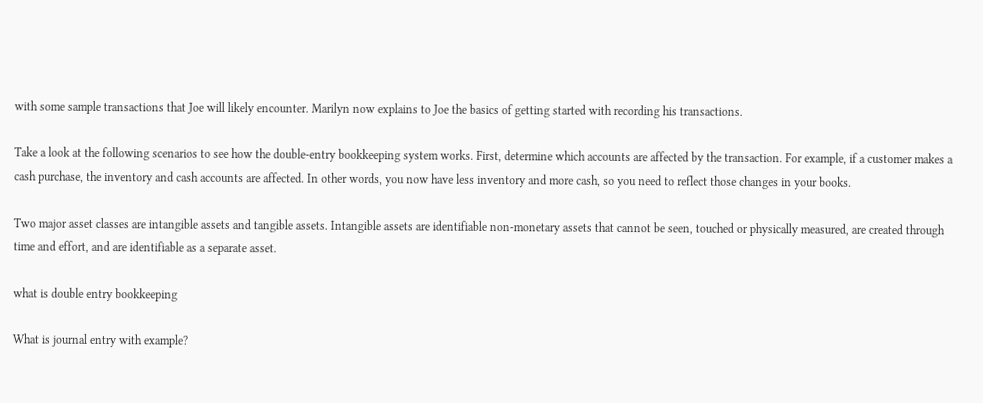with some sample transactions that Joe will likely encounter. Marilyn now explains to Joe the basics of getting started with recording his transactions.

Take a look at the following scenarios to see how the double-entry bookkeeping system works. First, determine which accounts are affected by the transaction. For example, if a customer makes a cash purchase, the inventory and cash accounts are affected. In other words, you now have less inventory and more cash, so you need to reflect those changes in your books.

Two major asset classes are intangible assets and tangible assets. Intangible assets are identifiable non-monetary assets that cannot be seen, touched or physically measured, are created through time and effort, and are identifiable as a separate asset.

what is double entry bookkeeping

What is journal entry with example?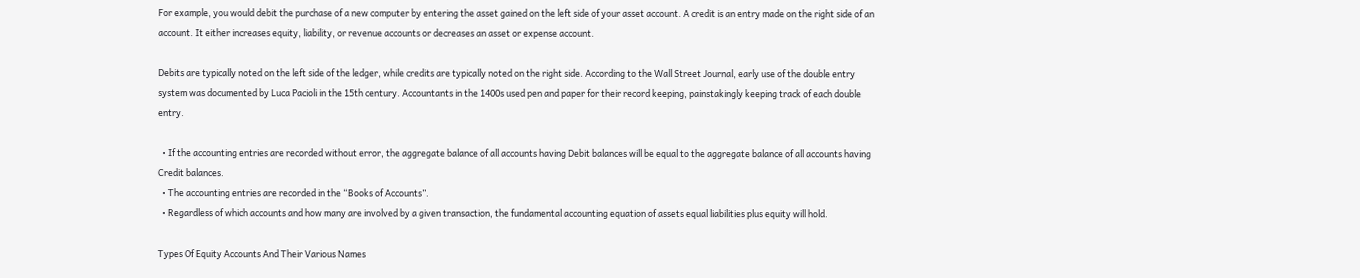For example, you would debit the purchase of a new computer by entering the asset gained on the left side of your asset account. A credit is an entry made on the right side of an account. It either increases equity, liability, or revenue accounts or decreases an asset or expense account.

Debits are typically noted on the left side of the ledger, while credits are typically noted on the right side. According to the Wall Street Journal, early use of the double entry system was documented by Luca Pacioli in the 15th century. Accountants in the 1400s used pen and paper for their record keeping, painstakingly keeping track of each double entry.

  • If the accounting entries are recorded without error, the aggregate balance of all accounts having Debit balances will be equal to the aggregate balance of all accounts having Credit balances.
  • The accounting entries are recorded in the “Books of Accounts”.
  • Regardless of which accounts and how many are involved by a given transaction, the fundamental accounting equation of assets equal liabilities plus equity will hold.

Types Of Equity Accounts And Their Various Names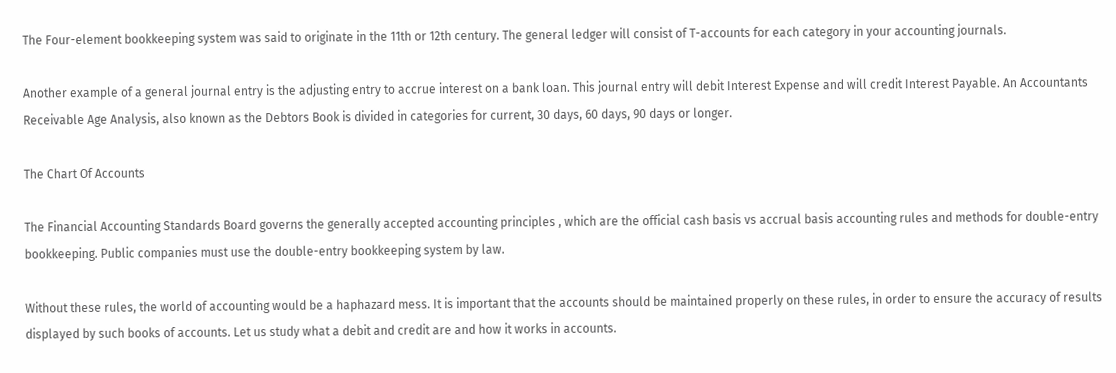The Four-element bookkeeping system was said to originate in the 11th or 12th century. The general ledger will consist of T-accounts for each category in your accounting journals.

Another example of a general journal entry is the adjusting entry to accrue interest on a bank loan. This journal entry will debit Interest Expense and will credit Interest Payable. An Accountants Receivable Age Analysis, also known as the Debtors Book is divided in categories for current, 30 days, 60 days, 90 days or longer.

The Chart Of Accounts

The Financial Accounting Standards Board governs the generally accepted accounting principles , which are the official cash basis vs accrual basis accounting rules and methods for double-entry bookkeeping. Public companies must use the double-entry bookkeeping system by law.

Without these rules, the world of accounting would be a haphazard mess. It is important that the accounts should be maintained properly on these rules, in order to ensure the accuracy of results displayed by such books of accounts. Let us study what a debit and credit are and how it works in accounts.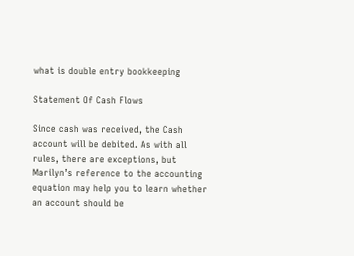what is double entry bookkeeping

Statement Of Cash Flows

Since cash was received, the Cash account will be debited. As with all rules, there are exceptions, but Marilyn’s reference to the accounting equation may help you to learn whether an account should be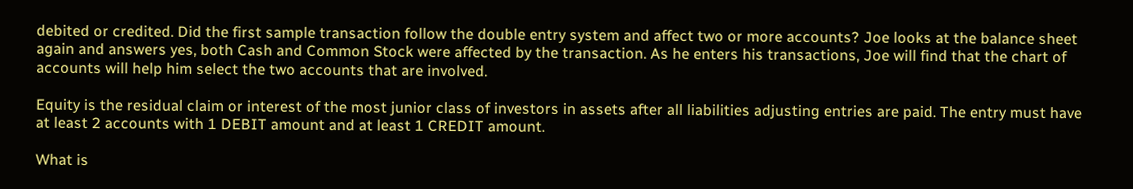debited or credited. Did the first sample transaction follow the double entry system and affect two or more accounts? Joe looks at the balance sheet again and answers yes, both Cash and Common Stock were affected by the transaction. As he enters his transactions, Joe will find that the chart of accounts will help him select the two accounts that are involved.

Equity is the residual claim or interest of the most junior class of investors in assets after all liabilities adjusting entries are paid. The entry must have at least 2 accounts with 1 DEBIT amount and at least 1 CREDIT amount.

What is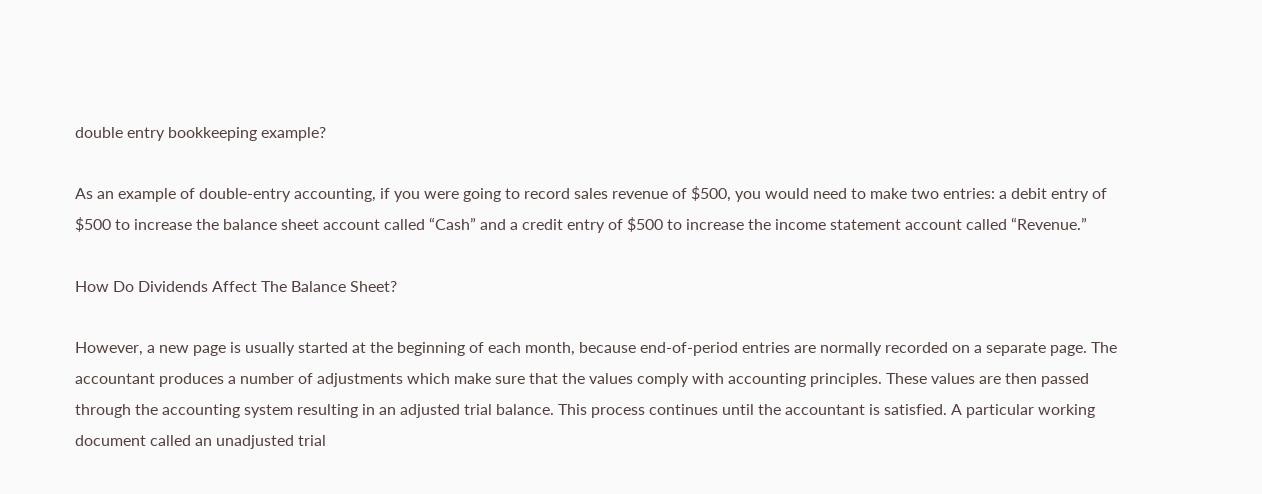double entry bookkeeping example?

As an example of double-entry accounting, if you were going to record sales revenue of $500, you would need to make two entries: a debit entry of $500 to increase the balance sheet account called “Cash” and a credit entry of $500 to increase the income statement account called “Revenue.”

How Do Dividends Affect The Balance Sheet?

However, a new page is usually started at the beginning of each month, because end-of-period entries are normally recorded on a separate page. The accountant produces a number of adjustments which make sure that the values comply with accounting principles. These values are then passed through the accounting system resulting in an adjusted trial balance. This process continues until the accountant is satisfied. A particular working document called an unadjusted trial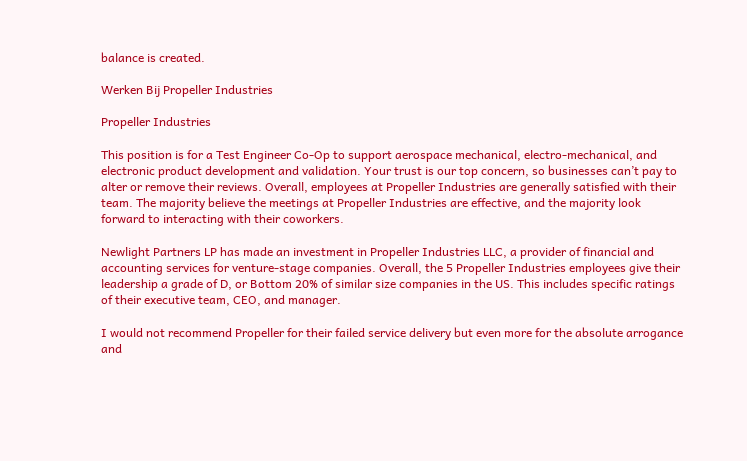balance is created.

Werken Bij Propeller Industries

Propeller Industries

This position is for a Test Engineer Co-Op to support aerospace mechanical, electro-mechanical, and electronic product development and validation. Your trust is our top concern, so businesses can’t pay to alter or remove their reviews. Overall, employees at Propeller Industries are generally satisfied with their team. The majority believe the meetings at Propeller Industries are effective, and the majority look forward to interacting with their coworkers.

Newlight Partners LP has made an investment in Propeller Industries LLC, a provider of financial and accounting services for venture-stage companies. Overall, the 5 Propeller Industries employees give their leadership a grade of D, or Bottom 20% of similar size companies in the US. This includes specific ratings of their executive team, CEO, and manager.

I would not recommend Propeller for their failed service delivery but even more for the absolute arrogance and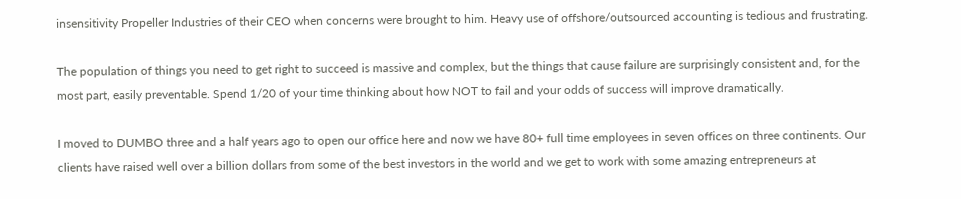insensitivity Propeller Industries of their CEO when concerns were brought to him. Heavy use of offshore/outsourced accounting is tedious and frustrating.

The population of things you need to get right to succeed is massive and complex, but the things that cause failure are surprisingly consistent and, for the most part, easily preventable. Spend 1/20 of your time thinking about how NOT to fail and your odds of success will improve dramatically.

I moved to DUMBO three and a half years ago to open our office here and now we have 80+ full time employees in seven offices on three continents. Our clients have raised well over a billion dollars from some of the best investors in the world and we get to work with some amazing entrepreneurs at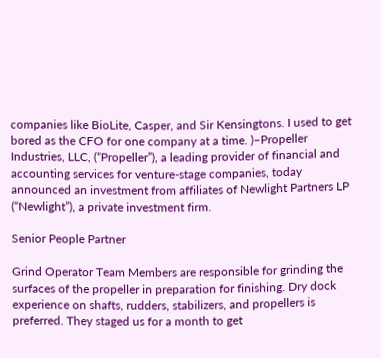companies like BioLite, Casper, and Sir Kensingtons. I used to get bored as the CFO for one company at a time. )–Propeller Industries, LLC, (“Propeller”), a leading provider of financial and accounting services for venture-stage companies, today announced an investment from affiliates of Newlight Partners LP (“Newlight”), a private investment firm.

Senior People Partner

Grind Operator Team Members are responsible for grinding the surfaces of the propeller in preparation for finishing. Dry dock experience on shafts, rudders, stabilizers, and propellers is preferred. They staged us for a month to get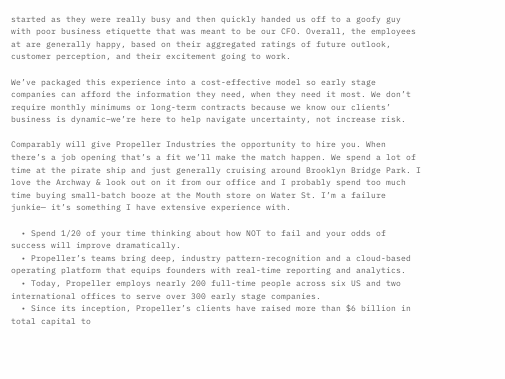started as they were really busy and then quickly handed us off to a goofy guy with poor business etiquette that was meant to be our CFO. Overall, the employees at are generally happy, based on their aggregated ratings of future outlook, customer perception, and their excitement going to work.

We’ve packaged this experience into a cost-effective model so early stage companies can afford the information they need, when they need it most. We don’t require monthly minimums or long-term contracts because we know our clients’ business is dynamic–we’re here to help navigate uncertainty, not increase risk.

Comparably will give Propeller Industries the opportunity to hire you. When there’s a job opening that’s a fit we’ll make the match happen. We spend a lot of time at the pirate ship and just generally cruising around Brooklyn Bridge Park. I love the Archway & look out on it from our office and I probably spend too much time buying small-batch booze at the Mouth store on Water St. I’m a failure junkie— it’s something I have extensive experience with.

  • Spend 1/20 of your time thinking about how NOT to fail and your odds of success will improve dramatically.
  • Propeller’s teams bring deep, industry pattern-recognition and a cloud-based operating platform that equips founders with real-time reporting and analytics.
  • Today, Propeller employs nearly 200 full-time people across six US and two international offices to serve over 300 early stage companies.
  • Since its inception, Propeller’s clients have raised more than $6 billion in total capital to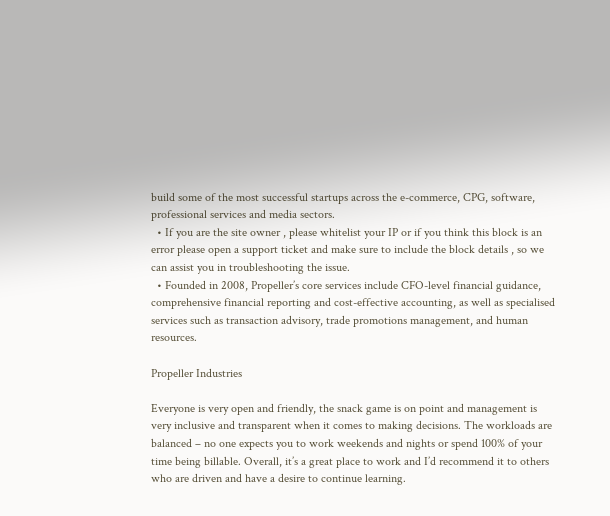build some of the most successful startups across the e-commerce, CPG, software, professional services and media sectors.
  • If you are the site owner , please whitelist your IP or if you think this block is an error please open a support ticket and make sure to include the block details , so we can assist you in troubleshooting the issue.
  • Founded in 2008, Propeller’s core services include CFO-level financial guidance, comprehensive financial reporting and cost-effective accounting, as well as specialised services such as transaction advisory, trade promotions management, and human resources.

Propeller Industries

Everyone is very open and friendly, the snack game is on point and management is very inclusive and transparent when it comes to making decisions. The workloads are balanced – no one expects you to work weekends and nights or spend 100% of your time being billable. Overall, it’s a great place to work and I’d recommend it to others who are driven and have a desire to continue learning.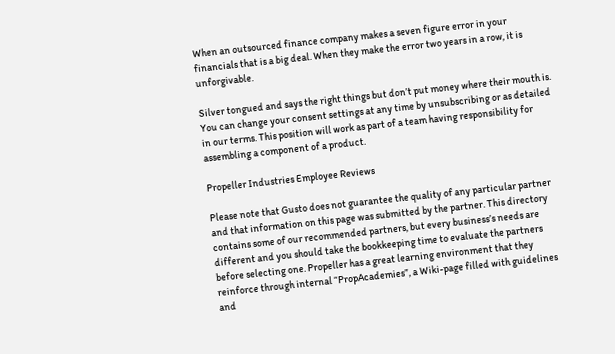When an outsourced finance company makes a seven figure error in your financials that is a big deal. When they make the error two years in a row, it is unforgivable.

Silver tongued and says the right things but don’t put money where their mouth is. You can change your consent settings at any time by unsubscribing or as detailed in our terms. This position will work as part of a team having responsibility for assembling a component of a product.

Propeller Industries Employee Reviews

Please note that Gusto does not guarantee the quality of any particular partner and that information on this page was submitted by the partner. This directory contains some of our recommended partners, but every business’s needs are different and you should take the bookkeeping time to evaluate the partners before selecting one. Propeller has a great learning environment that they reinforce through internal “PropAcademies”, a Wiki-page filled with guidelines and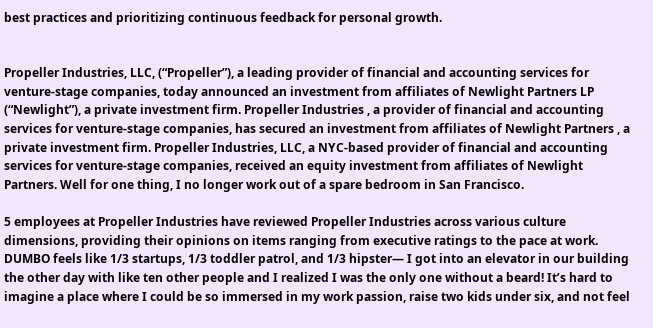best practices and prioritizing continuous feedback for personal growth.


Propeller Industries, LLC, (“Propeller”), a leading provider of financial and accounting services for venture-stage companies, today announced an investment from affiliates of Newlight Partners LP (“Newlight”), a private investment firm. Propeller Industries , a provider of financial and accounting services for venture-stage companies, has secured an investment from affiliates of Newlight Partners , a private investment firm. Propeller Industries, LLC, a NYC-based provider of financial and accounting services for venture-stage companies, received an equity investment from affiliates of Newlight Partners. Well for one thing, I no longer work out of a spare bedroom in San Francisco.

5 employees at Propeller Industries have reviewed Propeller Industries across various culture dimensions, providing their opinions on items ranging from executive ratings to the pace at work. DUMBO feels like 1/3 startups, 1/3 toddler patrol, and 1/3 hipster— I got into an elevator in our building the other day with like ten other people and I realized I was the only one without a beard! It’s hard to imagine a place where I could be so immersed in my work passion, raise two kids under six, and not feel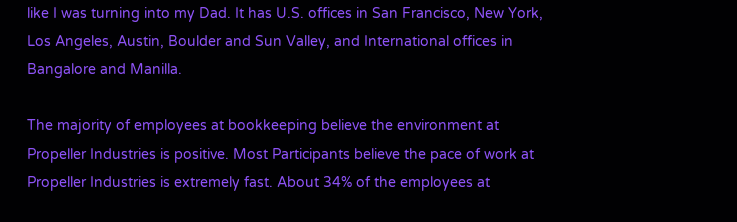like I was turning into my Dad. It has U.S. offices in San Francisco, New York, Los Angeles, Austin, Boulder and Sun Valley, and International offices in Bangalore and Manilla.

The majority of employees at bookkeeping believe the environment at Propeller Industries is positive. Most Participants believe the pace of work at Propeller Industries is extremely fast. About 34% of the employees at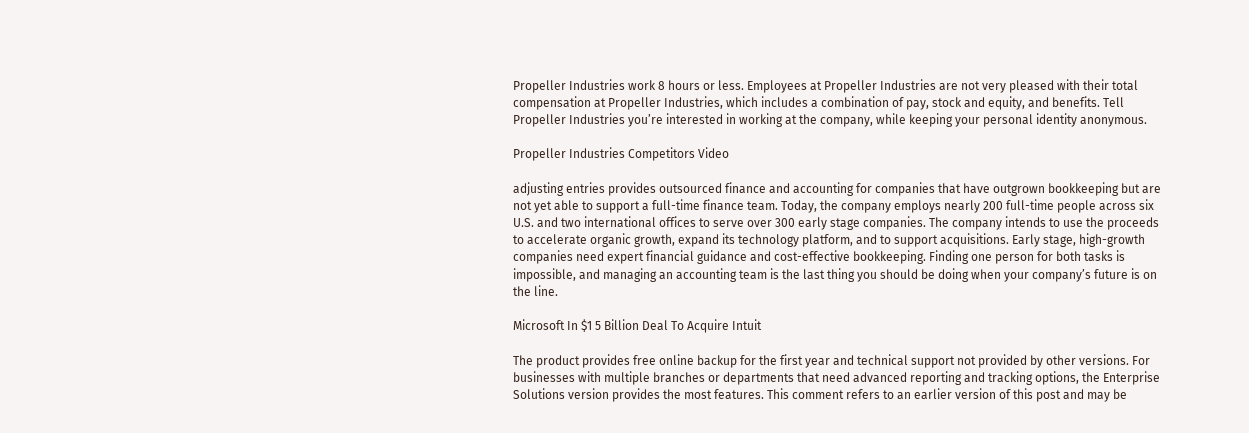Propeller Industries work 8 hours or less. Employees at Propeller Industries are not very pleased with their total compensation at Propeller Industries, which includes a combination of pay, stock and equity, and benefits. Tell Propeller Industries you’re interested in working at the company, while keeping your personal identity anonymous.

Propeller Industries Competitors Video

adjusting entries provides outsourced finance and accounting for companies that have outgrown bookkeeping but are not yet able to support a full-time finance team. Today, the company employs nearly 200 full-time people across six U.S. and two international offices to serve over 300 early stage companies. The company intends to use the proceeds to accelerate organic growth, expand its technology platform, and to support acquisitions. Early stage, high-growth companies need expert financial guidance and cost-effective bookkeeping. Finding one person for both tasks is impossible, and managing an accounting team is the last thing you should be doing when your company’s future is on the line.

Microsoft In $1 5 Billion Deal To Acquire Intuit

The product provides free online backup for the first year and technical support not provided by other versions. For businesses with multiple branches or departments that need advanced reporting and tracking options, the Enterprise Solutions version provides the most features. This comment refers to an earlier version of this post and may be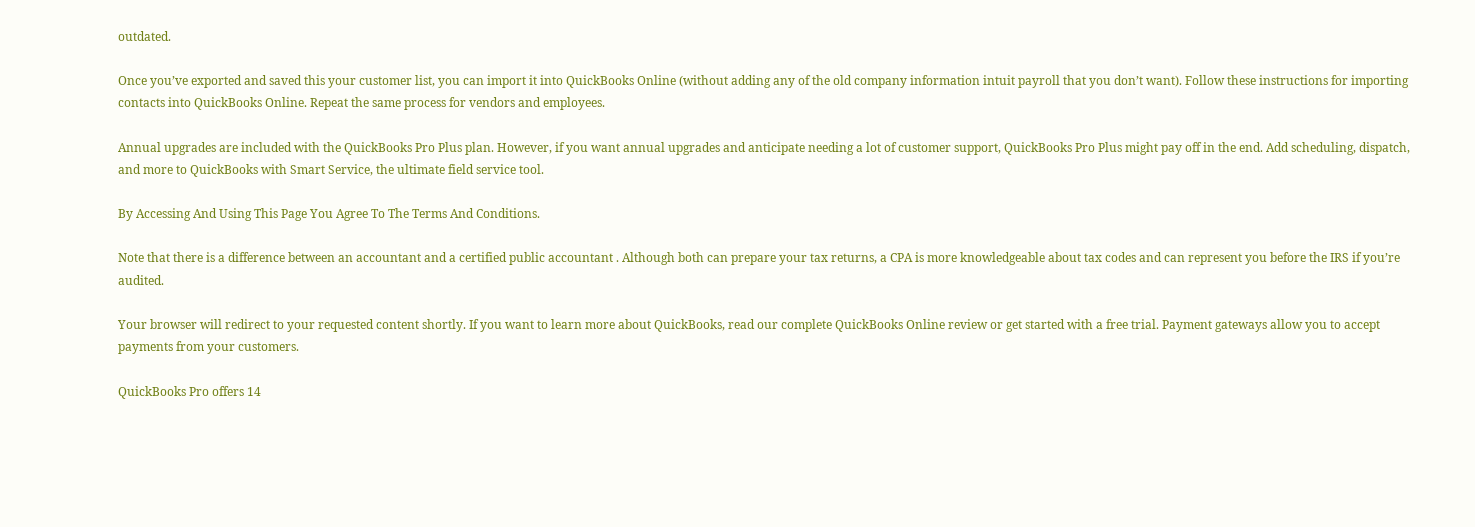outdated.

Once you’ve exported and saved this your customer list, you can import it into QuickBooks Online (without adding any of the old company information intuit payroll that you don’t want). Follow these instructions for importing contacts into QuickBooks Online. Repeat the same process for vendors and employees.

Annual upgrades are included with the QuickBooks Pro Plus plan. However, if you want annual upgrades and anticipate needing a lot of customer support, QuickBooks Pro Plus might pay off in the end. Add scheduling, dispatch, and more to QuickBooks with Smart Service, the ultimate field service tool.

By Accessing And Using This Page You Agree To The Terms And Conditions.

Note that there is a difference between an accountant and a certified public accountant . Although both can prepare your tax returns, a CPA is more knowledgeable about tax codes and can represent you before the IRS if you’re audited.

Your browser will redirect to your requested content shortly. If you want to learn more about QuickBooks, read our complete QuickBooks Online review or get started with a free trial. Payment gateways allow you to accept payments from your customers.

QuickBooks Pro offers 14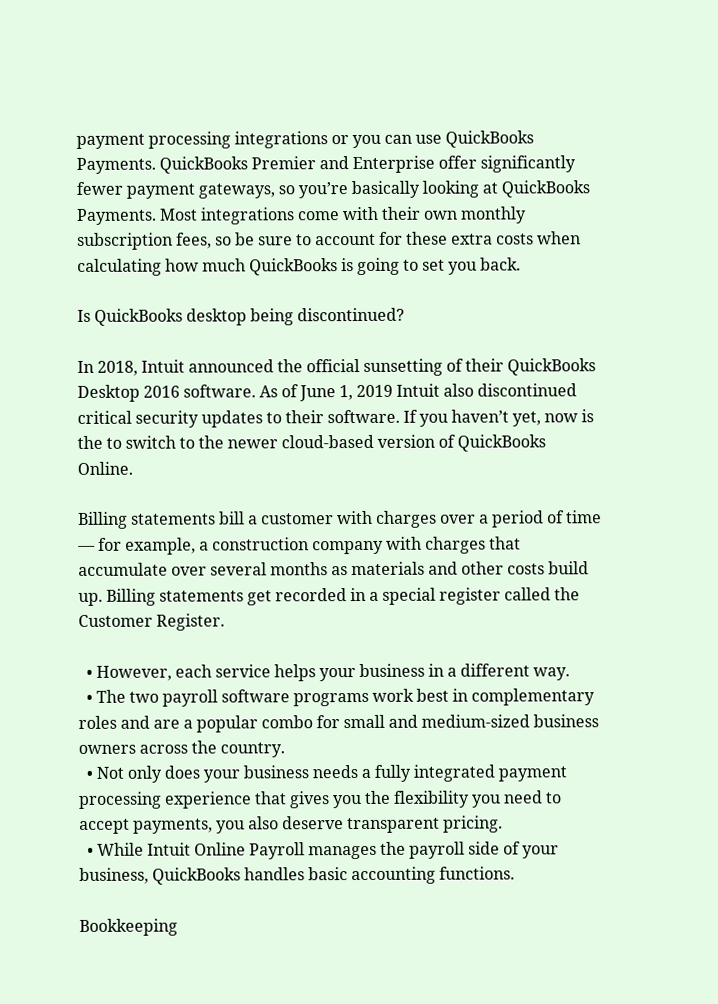payment processing integrations or you can use QuickBooks Payments. QuickBooks Premier and Enterprise offer significantly fewer payment gateways, so you’re basically looking at QuickBooks Payments. Most integrations come with their own monthly subscription fees, so be sure to account for these extra costs when calculating how much QuickBooks is going to set you back.

Is QuickBooks desktop being discontinued?

In 2018, Intuit announced the official sunsetting of their QuickBooks Desktop 2016 software. As of June 1, 2019 Intuit also discontinued critical security updates to their software. If you haven’t yet, now is the to switch to the newer cloud-based version of QuickBooks Online.

Billing statements bill a customer with charges over a period of time — for example, a construction company with charges that accumulate over several months as materials and other costs build up. Billing statements get recorded in a special register called the Customer Register.

  • However, each service helps your business in a different way.
  • The two payroll software programs work best in complementary roles and are a popular combo for small and medium-sized business owners across the country.
  • Not only does your business needs a fully integrated payment processing experience that gives you the flexibility you need to accept payments, you also deserve transparent pricing.
  • While Intuit Online Payroll manages the payroll side of your business, QuickBooks handles basic accounting functions.

Bookkeeping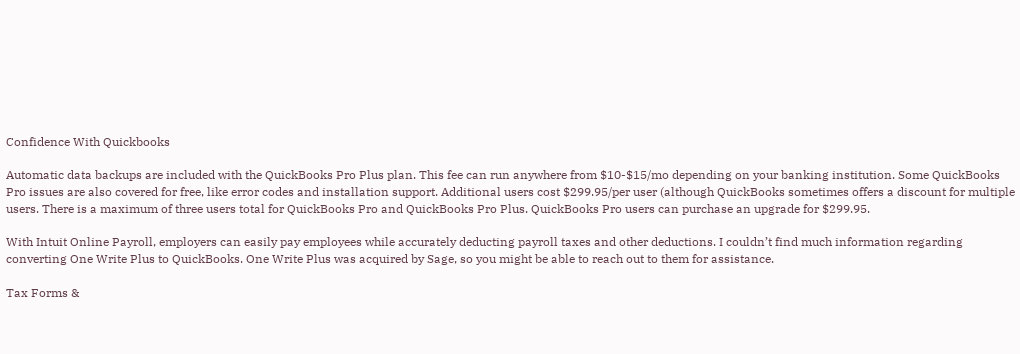Confidence With Quickbooks

Automatic data backups are included with the QuickBooks Pro Plus plan. This fee can run anywhere from $10-$15/mo depending on your banking institution. Some QuickBooks Pro issues are also covered for free, like error codes and installation support. Additional users cost $299.95/per user (although QuickBooks sometimes offers a discount for multiple users. There is a maximum of three users total for QuickBooks Pro and QuickBooks Pro Plus. QuickBooks Pro users can purchase an upgrade for $299.95.

With Intuit Online Payroll, employers can easily pay employees while accurately deducting payroll taxes and other deductions. I couldn’t find much information regarding converting One Write Plus to QuickBooks. One Write Plus was acquired by Sage, so you might be able to reach out to them for assistance.

Tax Forms &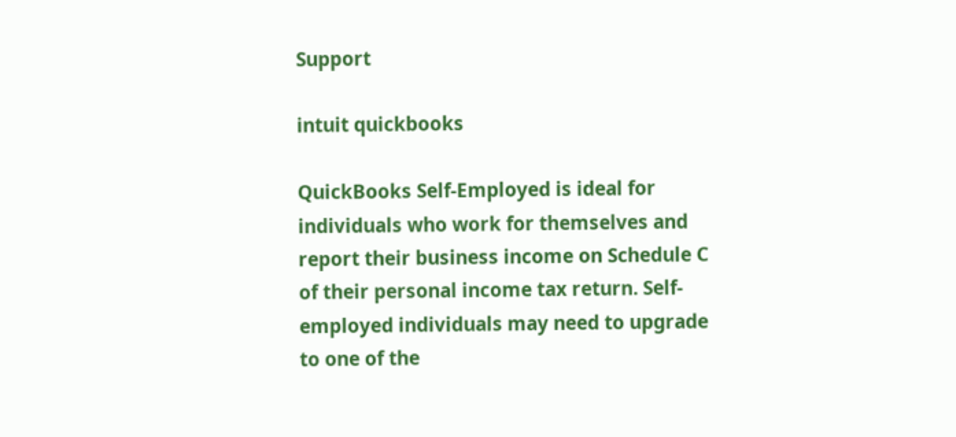Support

intuit quickbooks

QuickBooks Self-Employed is ideal for individuals who work for themselves and report their business income on Schedule C of their personal income tax return. Self-employed individuals may need to upgrade to one of the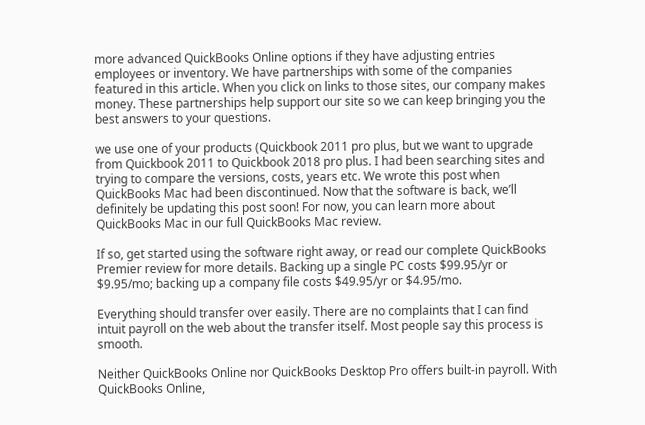more advanced QuickBooks Online options if they have adjusting entries employees or inventory. We have partnerships with some of the companies featured in this article. When you click on links to those sites, our company makes money. These partnerships help support our site so we can keep bringing you the best answers to your questions.

we use one of your products (Quickbook 2011 pro plus, but we want to upgrade from Quickbook 2011 to Quickbook 2018 pro plus. I had been searching sites and trying to compare the versions, costs, years etc. We wrote this post when QuickBooks Mac had been discontinued. Now that the software is back, we’ll definitely be updating this post soon! For now, you can learn more about QuickBooks Mac in our full QuickBooks Mac review.

If so, get started using the software right away, or read our complete QuickBooks Premier review for more details. Backing up a single PC costs $99.95/yr or $9.95/mo; backing up a company file costs $49.95/yr or $4.95/mo.

Everything should transfer over easily. There are no complaints that I can find intuit payroll on the web about the transfer itself. Most people say this process is smooth.

Neither QuickBooks Online nor QuickBooks Desktop Pro offers built-in payroll. With QuickBooks Online,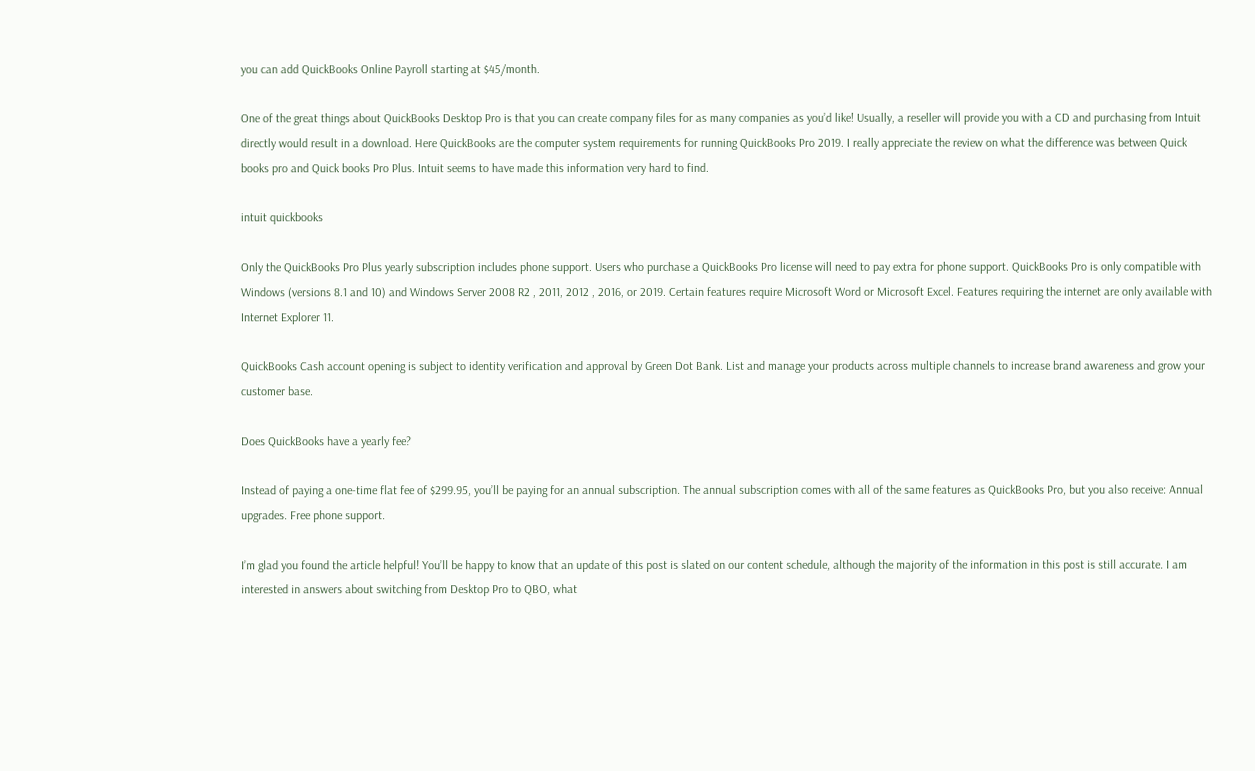you can add QuickBooks Online Payroll starting at $45/month.

One of the great things about QuickBooks Desktop Pro is that you can create company files for as many companies as you’d like! Usually, a reseller will provide you with a CD and purchasing from Intuit directly would result in a download. Here QuickBooks are the computer system requirements for running QuickBooks Pro 2019. I really appreciate the review on what the difference was between Quick books pro and Quick books Pro Plus. Intuit seems to have made this information very hard to find.

intuit quickbooks

Only the QuickBooks Pro Plus yearly subscription includes phone support. Users who purchase a QuickBooks Pro license will need to pay extra for phone support. QuickBooks Pro is only compatible with Windows (versions 8.1 and 10) and Windows Server 2008 R2 , 2011, 2012 , 2016, or 2019. Certain features require Microsoft Word or Microsoft Excel. Features requiring the internet are only available with Internet Explorer 11.

QuickBooks Cash account opening is subject to identity verification and approval by Green Dot Bank. List and manage your products across multiple channels to increase brand awareness and grow your customer base.

Does QuickBooks have a yearly fee?

Instead of paying a one-time flat fee of $299.95, you’ll be paying for an annual subscription. The annual subscription comes with all of the same features as QuickBooks Pro, but you also receive: Annual upgrades. Free phone support.

I’m glad you found the article helpful! You’ll be happy to know that an update of this post is slated on our content schedule, although the majority of the information in this post is still accurate. I am interested in answers about switching from Desktop Pro to QBO, what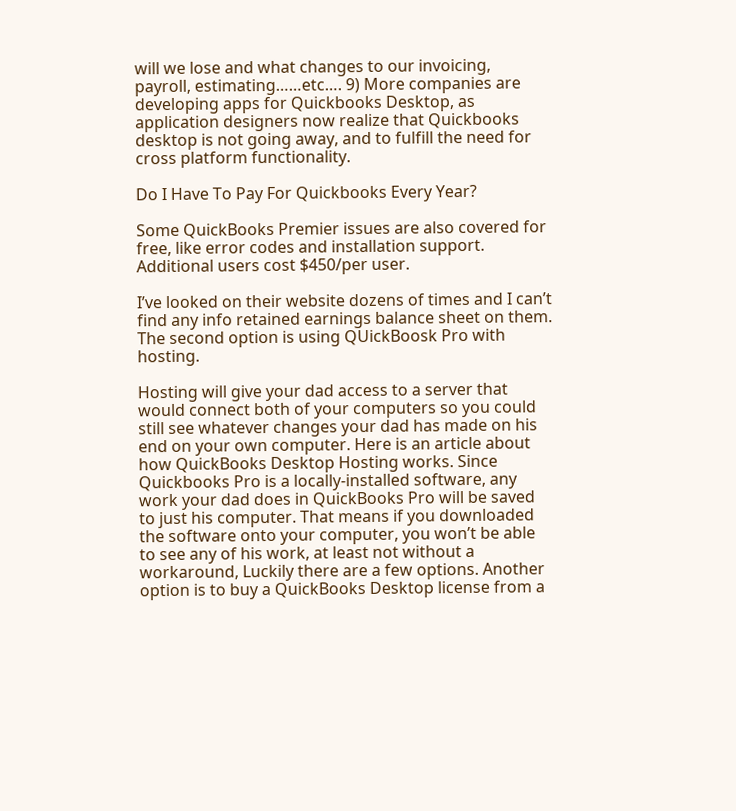will we lose and what changes to our invoicing, payroll, estimating……etc…. 9) More companies are developing apps for Quickbooks Desktop, as application designers now realize that Quickbooks desktop is not going away, and to fulfill the need for cross platform functionality.

Do I Have To Pay For Quickbooks Every Year?

Some QuickBooks Premier issues are also covered for free, like error codes and installation support. Additional users cost $450/per user.

I’ve looked on their website dozens of times and I can’t find any info retained earnings balance sheet on them. The second option is using QUickBoosk Pro with hosting.

Hosting will give your dad access to a server that would connect both of your computers so you could still see whatever changes your dad has made on his end on your own computer. Here is an article about how QuickBooks Desktop Hosting works. Since Quickbooks Pro is a locally-installed software, any work your dad does in QuickBooks Pro will be saved to just his computer. That means if you downloaded the software onto your computer, you won’t be able to see any of his work, at least not without a workaround, Luckily there are a few options. Another option is to buy a QuickBooks Desktop license from a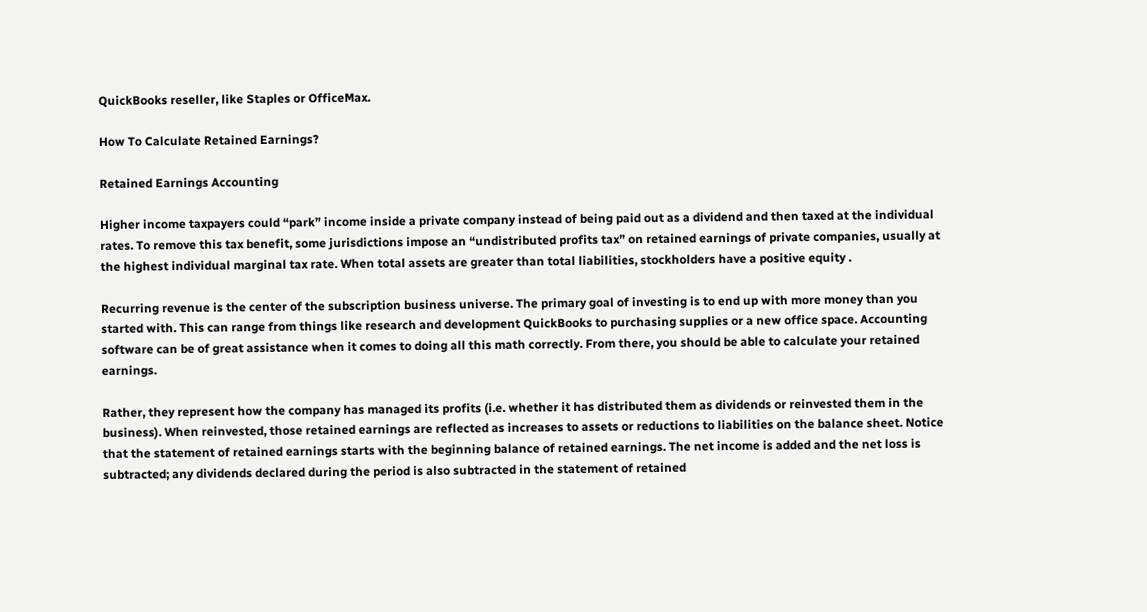QuickBooks reseller, like Staples or OfficeMax.

How To Calculate Retained Earnings?

Retained Earnings Accounting

Higher income taxpayers could “park” income inside a private company instead of being paid out as a dividend and then taxed at the individual rates. To remove this tax benefit, some jurisdictions impose an “undistributed profits tax” on retained earnings of private companies, usually at the highest individual marginal tax rate. When total assets are greater than total liabilities, stockholders have a positive equity .

Recurring revenue is the center of the subscription business universe. The primary goal of investing is to end up with more money than you started with. This can range from things like research and development QuickBooks to purchasing supplies or a new office space. Accounting software can be of great assistance when it comes to doing all this math correctly. From there, you should be able to calculate your retained earnings.

Rather, they represent how the company has managed its profits (i.e. whether it has distributed them as dividends or reinvested them in the business). When reinvested, those retained earnings are reflected as increases to assets or reductions to liabilities on the balance sheet. Notice that the statement of retained earnings starts with the beginning balance of retained earnings. The net income is added and the net loss is subtracted; any dividends declared during the period is also subtracted in the statement of retained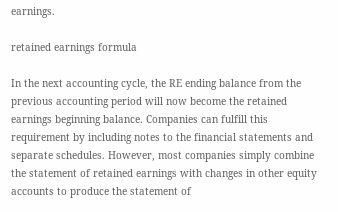earnings.

retained earnings formula

In the next accounting cycle, the RE ending balance from the previous accounting period will now become the retained earnings beginning balance. Companies can fulfill this requirement by including notes to the financial statements and separate schedules. However, most companies simply combine the statement of retained earnings with changes in other equity accounts to produce the statement of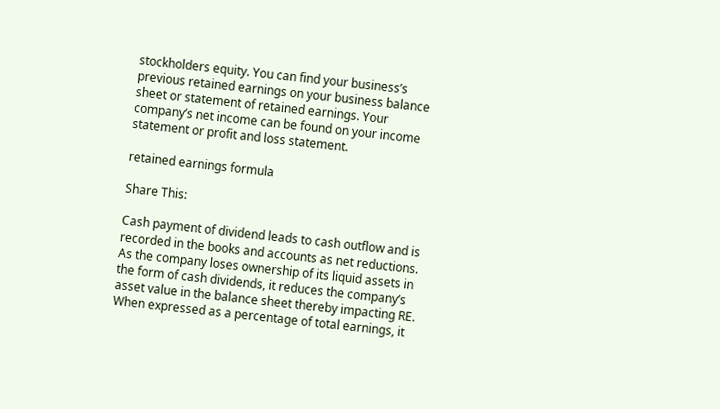stockholders equity. You can find your business’s previous retained earnings on your business balance sheet or statement of retained earnings. Your company’s net income can be found on your income statement or profit and loss statement.

retained earnings formula

Share This:

Cash payment of dividend leads to cash outflow and is recorded in the books and accounts as net reductions. As the company loses ownership of its liquid assets in the form of cash dividends, it reduces the company’s asset value in the balance sheet thereby impacting RE. When expressed as a percentage of total earnings, it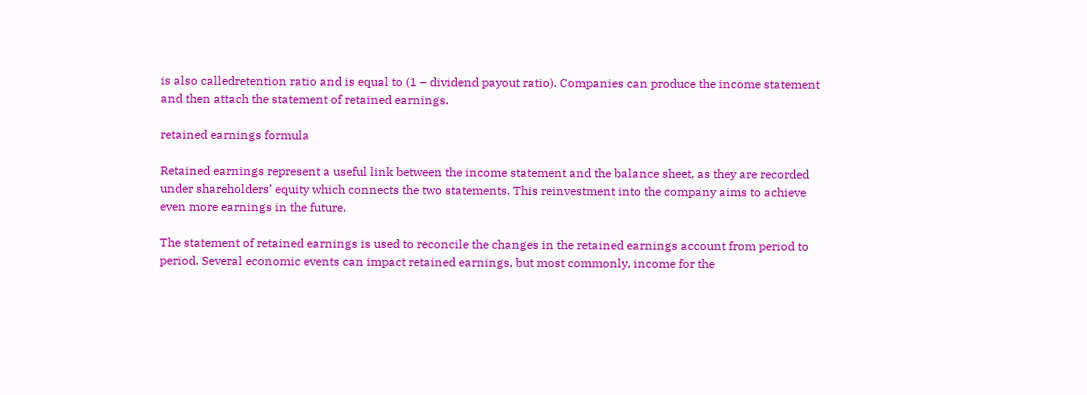is also calledretention ratio and is equal to (1 – dividend payout ratio). Companies can produce the income statement and then attach the statement of retained earnings.

retained earnings formula

Retained earnings represent a useful link between the income statement and the balance sheet, as they are recorded under shareholders’ equity which connects the two statements. This reinvestment into the company aims to achieve even more earnings in the future.

The statement of retained earnings is used to reconcile the changes in the retained earnings account from period to period. Several economic events can impact retained earnings, but most commonly, income for the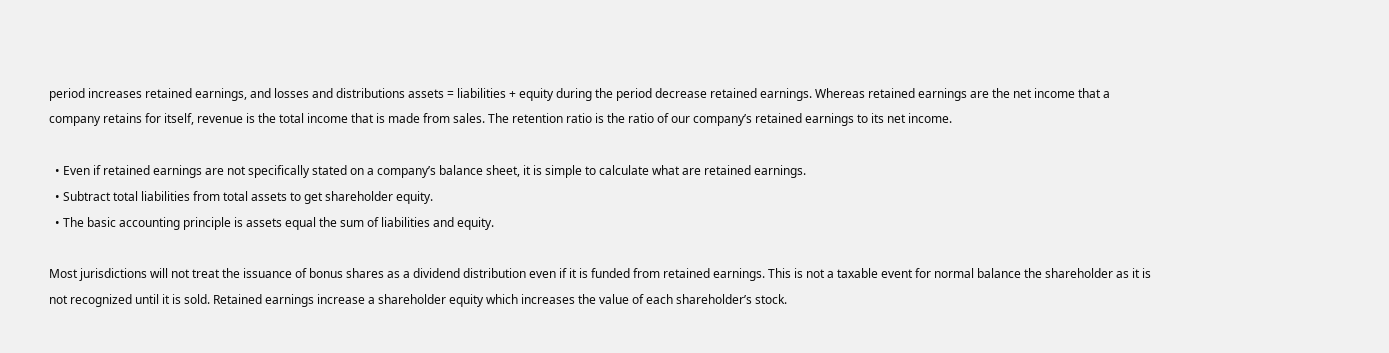period increases retained earnings, and losses and distributions assets = liabilities + equity during the period decrease retained earnings. Whereas retained earnings are the net income that a company retains for itself, revenue is the total income that is made from sales. The retention ratio is the ratio of our company’s retained earnings to its net income.

  • Even if retained earnings are not specifically stated on a company’s balance sheet, it is simple to calculate what are retained earnings.
  • Subtract total liabilities from total assets to get shareholder equity.
  • The basic accounting principle is assets equal the sum of liabilities and equity.

Most jurisdictions will not treat the issuance of bonus shares as a dividend distribution even if it is funded from retained earnings. This is not a taxable event for normal balance the shareholder as it is not recognized until it is sold. Retained earnings increase a shareholder equity which increases the value of each shareholder’s stock.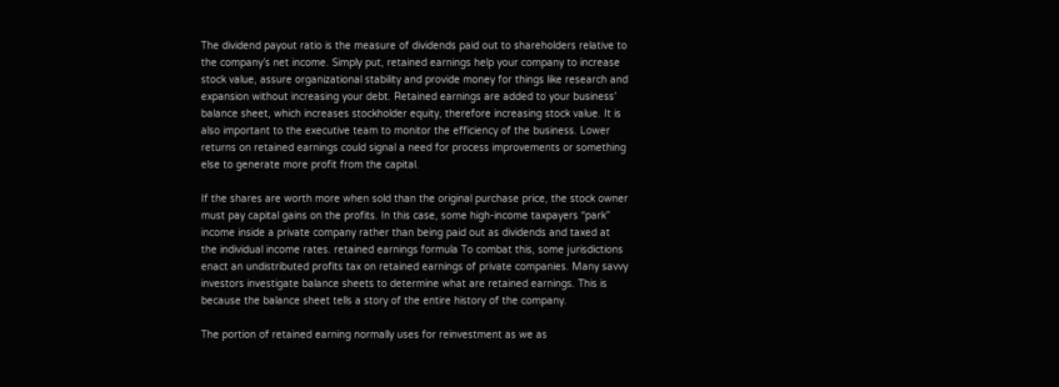The dividend payout ratio is the measure of dividends paid out to shareholders relative to the company’s net income. Simply put, retained earnings help your company to increase stock value, assure organizational stability and provide money for things like research and expansion without increasing your debt. Retained earnings are added to your business’ balance sheet, which increases stockholder equity, therefore increasing stock value. It is also important to the executive team to monitor the efficiency of the business. Lower returns on retained earnings could signal a need for process improvements or something else to generate more profit from the capital.

If the shares are worth more when sold than the original purchase price, the stock owner must pay capital gains on the profits. In this case, some high-income taxpayers “park” income inside a private company rather than being paid out as dividends and taxed at the individual income rates. retained earnings formula To combat this, some jurisdictions enact an undistributed profits tax on retained earnings of private companies. Many savvy investors investigate balance sheets to determine what are retained earnings. This is because the balance sheet tells a story of the entire history of the company.

The portion of retained earning normally uses for reinvestment as we as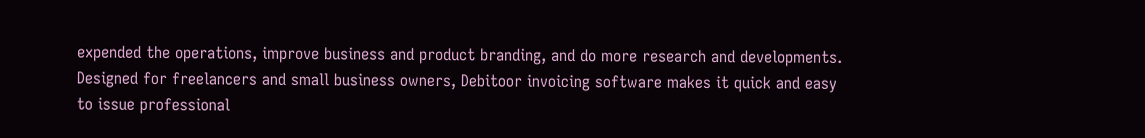expended the operations, improve business and product branding, and do more research and developments. Designed for freelancers and small business owners, Debitoor invoicing software makes it quick and easy to issue professional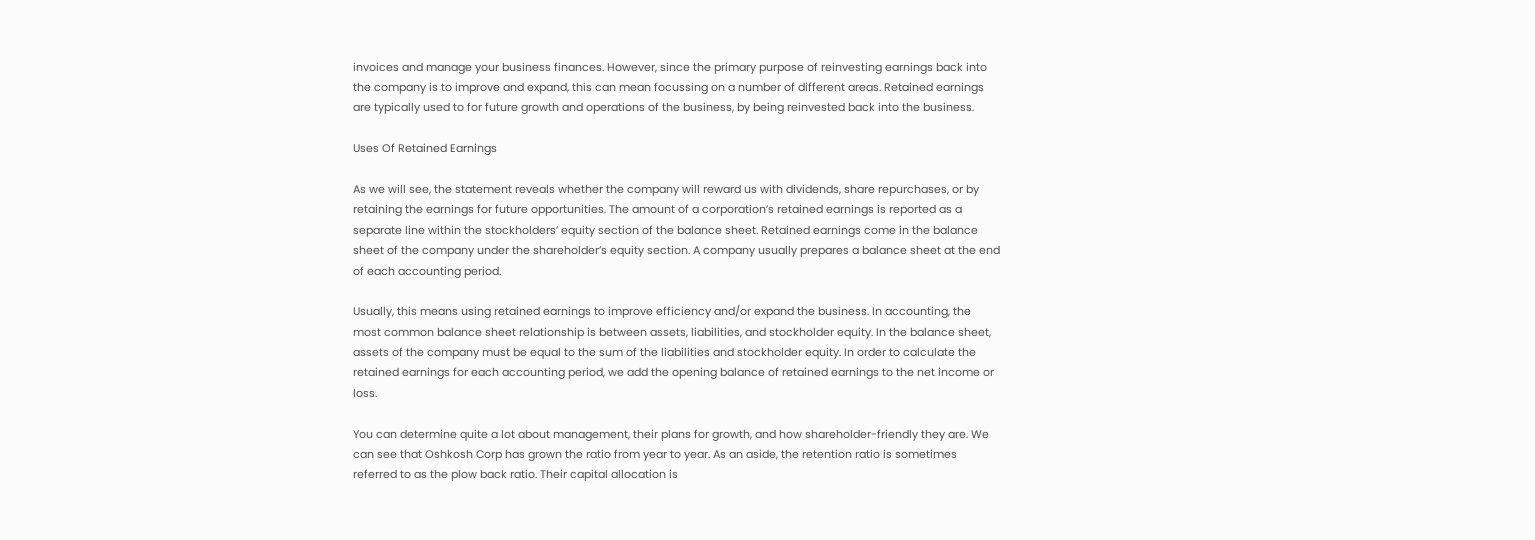invoices and manage your business finances. However, since the primary purpose of reinvesting earnings back into the company is to improve and expand, this can mean focussing on a number of different areas. Retained earnings are typically used to for future growth and operations of the business, by being reinvested back into the business.

Uses Of Retained Earnings

As we will see, the statement reveals whether the company will reward us with dividends, share repurchases, or by retaining the earnings for future opportunities. The amount of a corporation’s retained earnings is reported as a separate line within the stockholders’ equity section of the balance sheet. Retained earnings come in the balance sheet of the company under the shareholder’s equity section. A company usually prepares a balance sheet at the end of each accounting period.

Usually, this means using retained earnings to improve efficiency and/or expand the business. In accounting, the most common balance sheet relationship is between assets, liabilities, and stockholder equity. In the balance sheet, assets of the company must be equal to the sum of the liabilities and stockholder equity. In order to calculate the retained earnings for each accounting period, we add the opening balance of retained earnings to the net income or loss.

You can determine quite a lot about management, their plans for growth, and how shareholder-friendly they are. We can see that Oshkosh Corp has grown the ratio from year to year. As an aside, the retention ratio is sometimes referred to as the plow back ratio. Their capital allocation is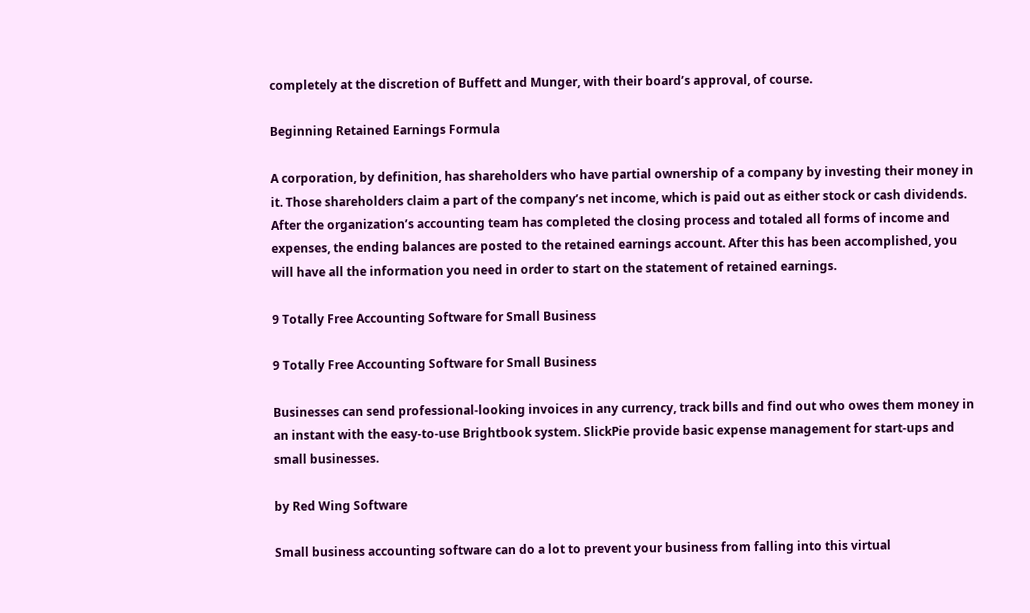completely at the discretion of Buffett and Munger, with their board’s approval, of course.

Beginning Retained Earnings Formula

A corporation, by definition, has shareholders who have partial ownership of a company by investing their money in it. Those shareholders claim a part of the company’s net income, which is paid out as either stock or cash dividends. After the organization’s accounting team has completed the closing process and totaled all forms of income and expenses, the ending balances are posted to the retained earnings account. After this has been accomplished, you will have all the information you need in order to start on the statement of retained earnings.

9 Totally Free Accounting Software for Small Business

9 Totally Free Accounting Software for Small Business

Businesses can send professional-looking invoices in any currency, track bills and find out who owes them money in an instant with the easy-to-use Brightbook system. SlickPie provide basic expense management for start-ups and small businesses.

by Red Wing Software

Small business accounting software can do a lot to prevent your business from falling into this virtual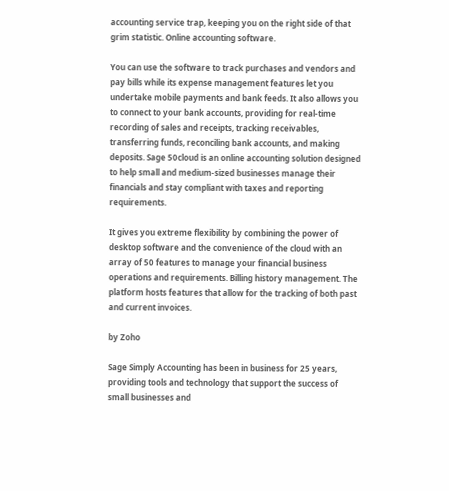accounting service trap, keeping you on the right side of that grim statistic. Online accounting software.

You can use the software to track purchases and vendors and pay bills while its expense management features let you undertake mobile payments and bank feeds. It also allows you to connect to your bank accounts, providing for real-time recording of sales and receipts, tracking receivables, transferring funds, reconciling bank accounts, and making deposits. Sage 50cloud is an online accounting solution designed to help small and medium-sized businesses manage their financials and stay compliant with taxes and reporting requirements.

It gives you extreme flexibility by combining the power of desktop software and the convenience of the cloud with an array of 50 features to manage your financial business operations and requirements. Billing history management. The platform hosts features that allow for the tracking of both past and current invoices.

by Zoho

Sage Simply Accounting has been in business for 25 years, providing tools and technology that support the success of small businesses and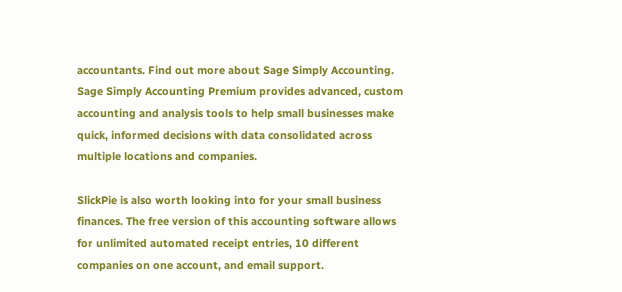accountants. Find out more about Sage Simply Accounting. Sage Simply Accounting Premium provides advanced, custom accounting and analysis tools to help small businesses make quick, informed decisions with data consolidated across multiple locations and companies.

SlickPie is also worth looking into for your small business finances. The free version of this accounting software allows for unlimited automated receipt entries, 10 different companies on one account, and email support.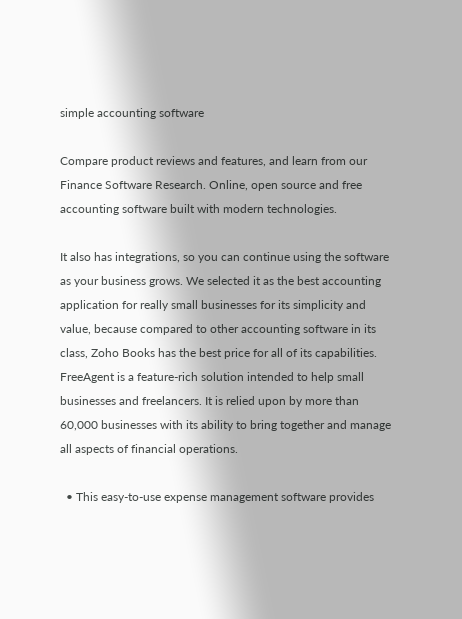simple accounting software

Compare product reviews and features, and learn from our Finance Software Research. Online, open source and free accounting software built with modern technologies.

It also has integrations, so you can continue using the software as your business grows. We selected it as the best accounting application for really small businesses for its simplicity and value, because compared to other accounting software in its class, Zoho Books has the best price for all of its capabilities. FreeAgent is a feature-rich solution intended to help small businesses and freelancers. It is relied upon by more than 60,000 businesses with its ability to bring together and manage all aspects of financial operations.

  • This easy-to-use expense management software provides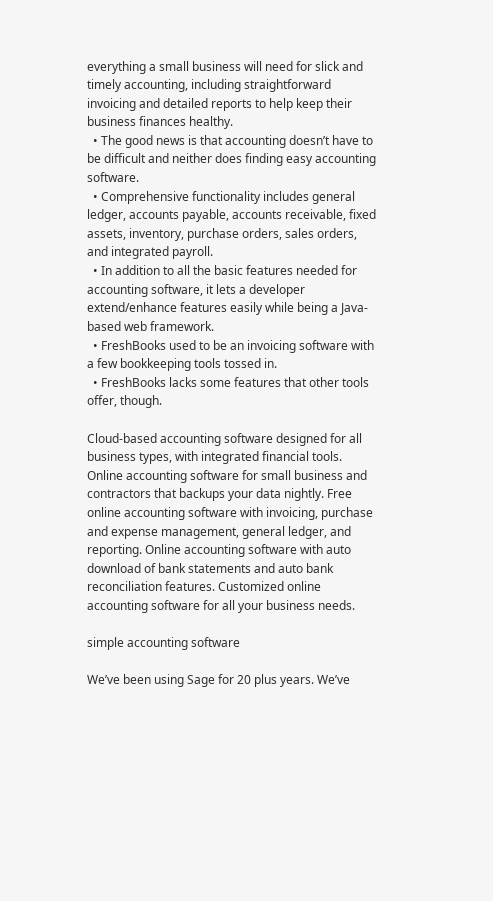everything a small business will need for slick and timely accounting, including straightforward invoicing and detailed reports to help keep their business finances healthy.
  • The good news is that accounting doesn’t have to be difficult and neither does finding easy accounting software.
  • Comprehensive functionality includes general ledger, accounts payable, accounts receivable, fixed assets, inventory, purchase orders, sales orders, and integrated payroll.
  • In addition to all the basic features needed for accounting software, it lets a developer extend/enhance features easily while being a Java-based web framework.
  • FreshBooks used to be an invoicing software with a few bookkeeping tools tossed in.
  • FreshBooks lacks some features that other tools offer, though.

Cloud-based accounting software designed for all business types, with integrated financial tools. Online accounting software for small business and contractors that backups your data nightly. Free online accounting software with invoicing, purchase and expense management, general ledger, and reporting. Online accounting software with auto download of bank statements and auto bank reconciliation features. Customized online accounting software for all your business needs.

simple accounting software

We’ve been using Sage for 20 plus years. We’ve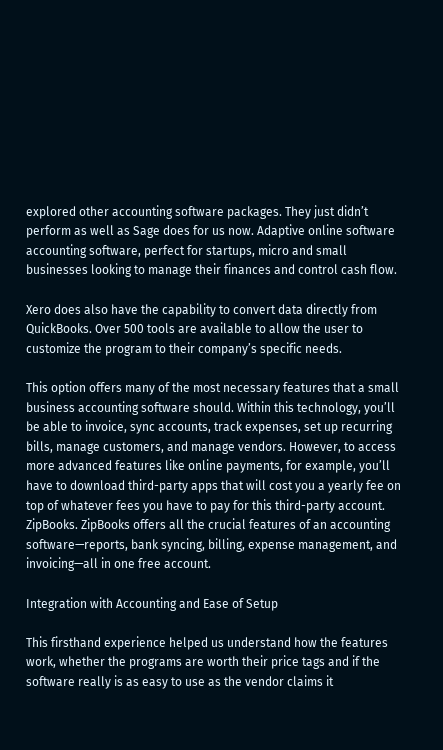explored other accounting software packages. They just didn’t perform as well as Sage does for us now. Adaptive online software accounting software, perfect for startups, micro and small businesses looking to manage their finances and control cash flow.

Xero does also have the capability to convert data directly from QuickBooks. Over 500 tools are available to allow the user to customize the program to their company’s specific needs.

This option offers many of the most necessary features that a small business accounting software should. Within this technology, you’ll be able to invoice, sync accounts, track expenses, set up recurring bills, manage customers, and manage vendors. However, to access more advanced features like online payments, for example, you’ll have to download third-party apps that will cost you a yearly fee on top of whatever fees you have to pay for this third-party account. ZipBooks. ZipBooks offers all the crucial features of an accounting software—reports, bank syncing, billing, expense management, and invoicing—all in one free account.

Integration with Accounting and Ease of Setup

This firsthand experience helped us understand how the features work, whether the programs are worth their price tags and if the software really is as easy to use as the vendor claims it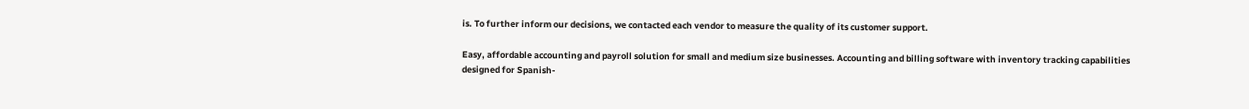is. To further inform our decisions, we contacted each vendor to measure the quality of its customer support.

Easy, affordable accounting and payroll solution for small and medium size businesses. Accounting and billing software with inventory tracking capabilities designed for Spanish-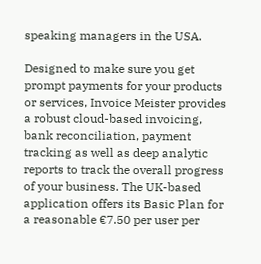speaking managers in the USA.

Designed to make sure you get prompt payments for your products or services, Invoice Meister provides a robust cloud-based invoicing, bank reconciliation, payment tracking as well as deep analytic reports to track the overall progress of your business. The UK-based application offers its Basic Plan for a reasonable €7.50 per user per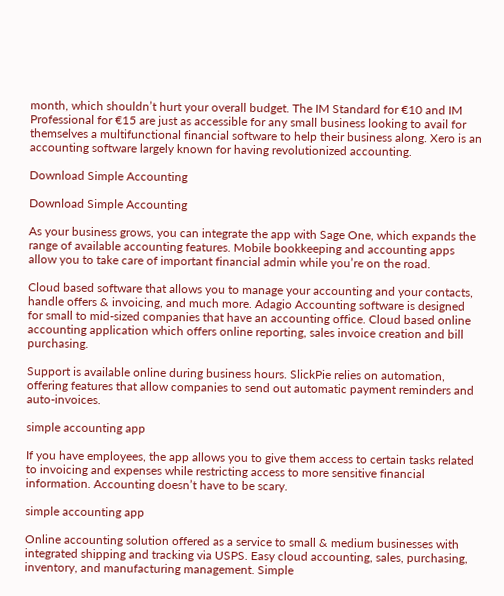month, which shouldn’t hurt your overall budget. The IM Standard for €10 and IM Professional for €15 are just as accessible for any small business looking to avail for themselves a multifunctional financial software to help their business along. Xero is an accounting software largely known for having revolutionized accounting.

Download Simple Accounting

Download Simple Accounting

As your business grows, you can integrate the app with Sage One, which expands the range of available accounting features. Mobile bookkeeping and accounting apps allow you to take care of important financial admin while you’re on the road.

Cloud based software that allows you to manage your accounting and your contacts, handle offers & invoicing, and much more. Adagio Accounting software is designed for small to mid-sized companies that have an accounting office. Cloud based online accounting application which offers online reporting, sales invoice creation and bill purchasing.

Support is available online during business hours. SlickPie relies on automation, offering features that allow companies to send out automatic payment reminders and auto-invoices.

simple accounting app

If you have employees, the app allows you to give them access to certain tasks related to invoicing and expenses while restricting access to more sensitive financial information. Accounting doesn’t have to be scary.

simple accounting app

Online accounting solution offered as a service to small & medium businesses with integrated shipping and tracking via USPS. Easy cloud accounting, sales, purchasing, inventory, and manufacturing management. Simple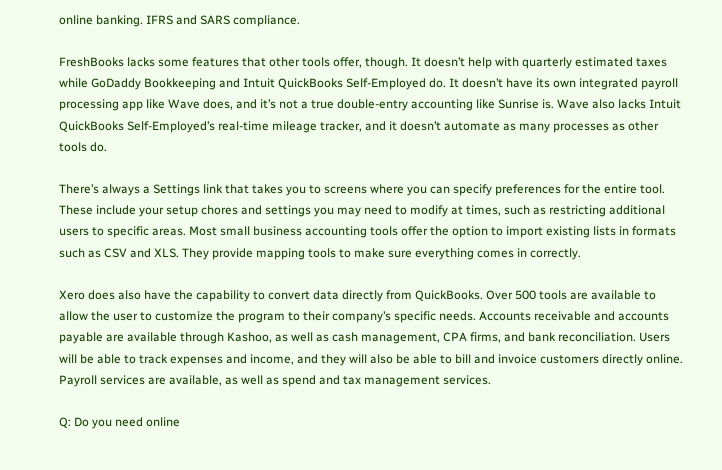online banking. IFRS and SARS compliance.

FreshBooks lacks some features that other tools offer, though. It doesn’t help with quarterly estimated taxes while GoDaddy Bookkeeping and Intuit QuickBooks Self-Employed do. It doesn’t have its own integrated payroll processing app like Wave does, and it’s not a true double-entry accounting like Sunrise is. Wave also lacks Intuit QuickBooks Self-Employed’s real-time mileage tracker, and it doesn’t automate as many processes as other tools do.

There’s always a Settings link that takes you to screens where you can specify preferences for the entire tool. These include your setup chores and settings you may need to modify at times, such as restricting additional users to specific areas. Most small business accounting tools offer the option to import existing lists in formats such as CSV and XLS. They provide mapping tools to make sure everything comes in correctly.

Xero does also have the capability to convert data directly from QuickBooks. Over 500 tools are available to allow the user to customize the program to their company’s specific needs. Accounts receivable and accounts payable are available through Kashoo, as well as cash management, CPA firms, and bank reconciliation. Users will be able to track expenses and income, and they will also be able to bill and invoice customers directly online. Payroll services are available, as well as spend and tax management services.

Q: Do you need online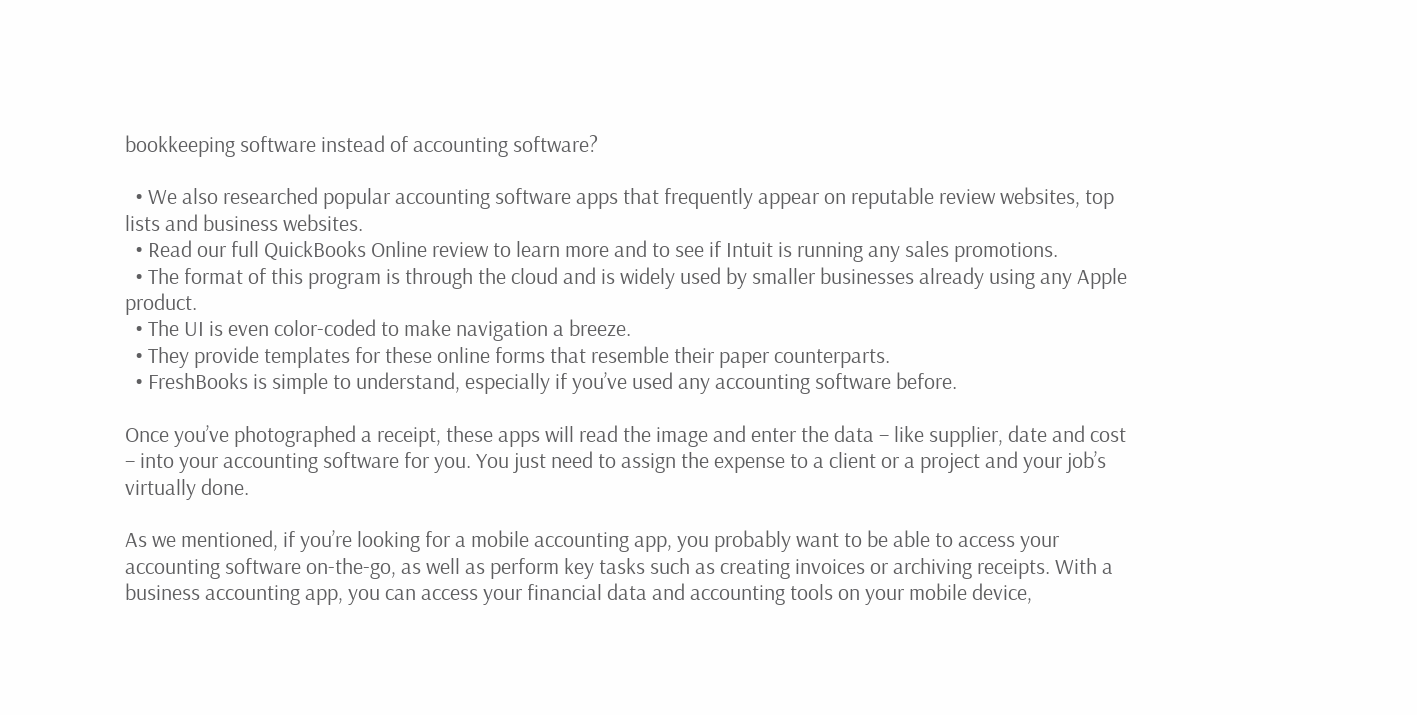bookkeeping software instead of accounting software?

  • We also researched popular accounting software apps that frequently appear on reputable review websites, top lists and business websites.
  • Read our full QuickBooks Online review to learn more and to see if Intuit is running any sales promotions.
  • The format of this program is through the cloud and is widely used by smaller businesses already using any Apple product.
  • The UI is even color-coded to make navigation a breeze.
  • They provide templates for these online forms that resemble their paper counterparts.
  • FreshBooks is simple to understand, especially if you’ve used any accounting software before.

Once you’ve photographed a receipt, these apps will read the image and enter the data – like supplier, date and cost – into your accounting software for you. You just need to assign the expense to a client or a project and your job’s virtually done.

As we mentioned, if you’re looking for a mobile accounting app, you probably want to be able to access your accounting software on-the-go, as well as perform key tasks such as creating invoices or archiving receipts. With a business accounting app, you can access your financial data and accounting tools on your mobile device,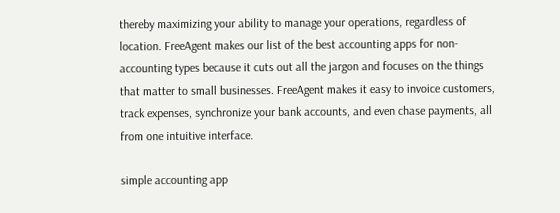thereby maximizing your ability to manage your operations, regardless of location. FreeAgent makes our list of the best accounting apps for non-accounting types because it cuts out all the jargon and focuses on the things that matter to small businesses. FreeAgent makes it easy to invoice customers, track expenses, synchronize your bank accounts, and even chase payments, all from one intuitive interface.

simple accounting app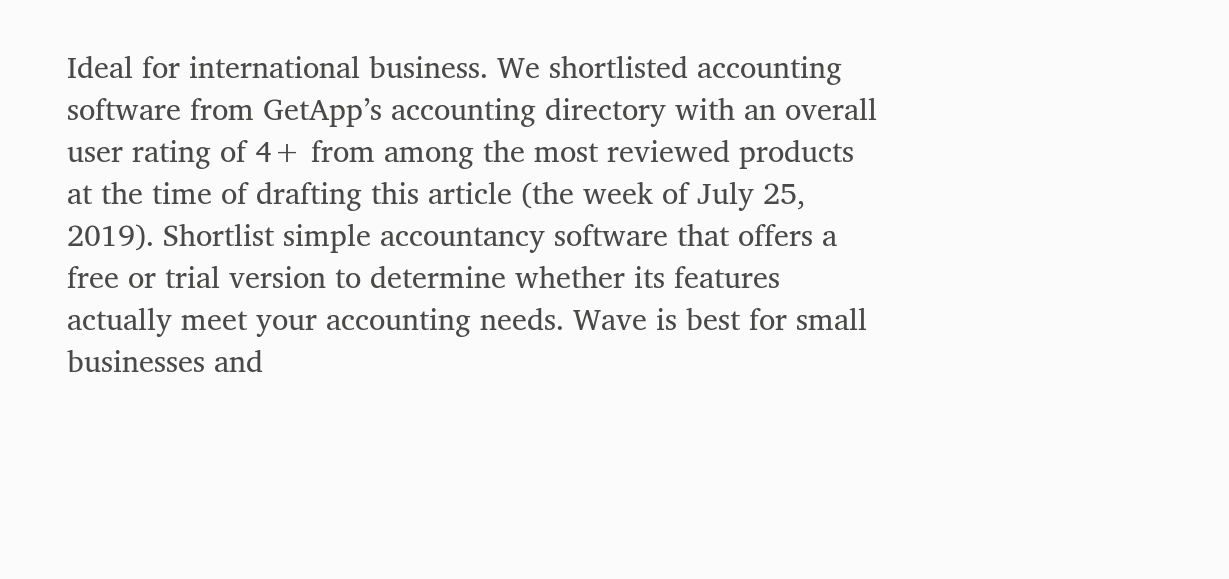Ideal for international business. We shortlisted accounting software from GetApp’s accounting directory with an overall user rating of 4+ from among the most reviewed products at the time of drafting this article (the week of July 25, 2019). Shortlist simple accountancy software that offers a free or trial version to determine whether its features actually meet your accounting needs. Wave is best for small businesses and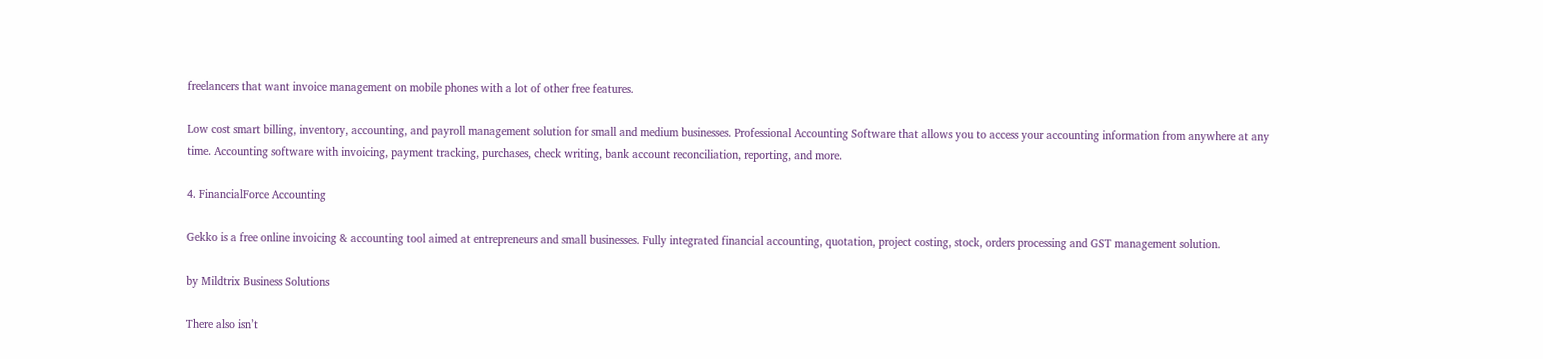freelancers that want invoice management on mobile phones with a lot of other free features.

Low cost smart billing, inventory, accounting, and payroll management solution for small and medium businesses. Professional Accounting Software that allows you to access your accounting information from anywhere at any time. Accounting software with invoicing, payment tracking, purchases, check writing, bank account reconciliation, reporting, and more.

4. FinancialForce Accounting

Gekko is a free online invoicing & accounting tool aimed at entrepreneurs and small businesses. Fully integrated financial accounting, quotation, project costing, stock, orders processing and GST management solution.

by Mildtrix Business Solutions

There also isn’t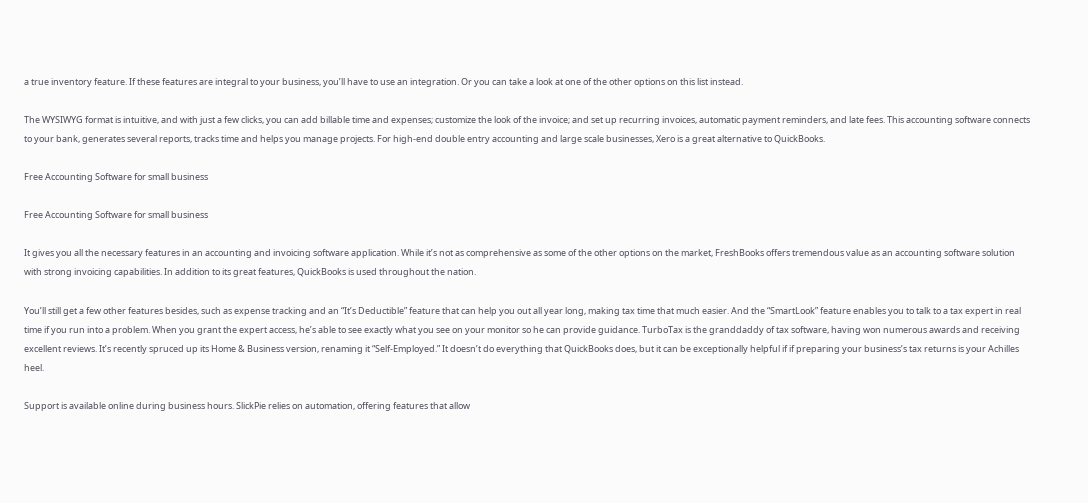a true inventory feature. If these features are integral to your business, you’ll have to use an integration. Or you can take a look at one of the other options on this list instead.

The WYSIWYG format is intuitive, and with just a few clicks, you can add billable time and expenses; customize the look of the invoice; and set up recurring invoices, automatic payment reminders, and late fees. This accounting software connects to your bank, generates several reports, tracks time and helps you manage projects. For high-end double entry accounting and large scale businesses, Xero is a great alternative to QuickBooks.

Free Accounting Software for small business

Free Accounting Software for small business

It gives you all the necessary features in an accounting and invoicing software application. While it’s not as comprehensive as some of the other options on the market, FreshBooks offers tremendous value as an accounting software solution with strong invoicing capabilities. In addition to its great features, QuickBooks is used throughout the nation.

You’ll still get a few other features besides, such as expense tracking and an “It’s Deductible” feature that can help you out all year long, making tax time that much easier. And the “SmartLook” feature enables you to talk to a tax expert in real time if you run into a problem. When you grant the expert access, he’s able to see exactly what you see on your monitor so he can provide guidance. TurboTax is the granddaddy of tax software, having won numerous awards and receiving excellent reviews. It’s recently spruced up its Home & Business version, renaming it “Self-Employed.” It doesn’t do everything that QuickBooks does, but it can be exceptionally helpful if if preparing your business’s tax returns is your Achilles heel.

Support is available online during business hours. SlickPie relies on automation, offering features that allow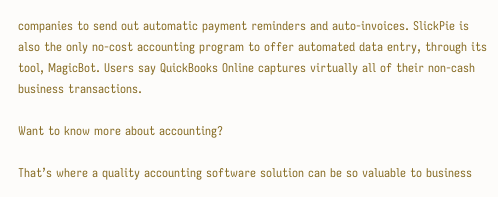companies to send out automatic payment reminders and auto-invoices. SlickPie is also the only no-cost accounting program to offer automated data entry, through its tool, MagicBot. Users say QuickBooks Online captures virtually all of their non-cash business transactions.

Want to know more about accounting?

That’s where a quality accounting software solution can be so valuable to business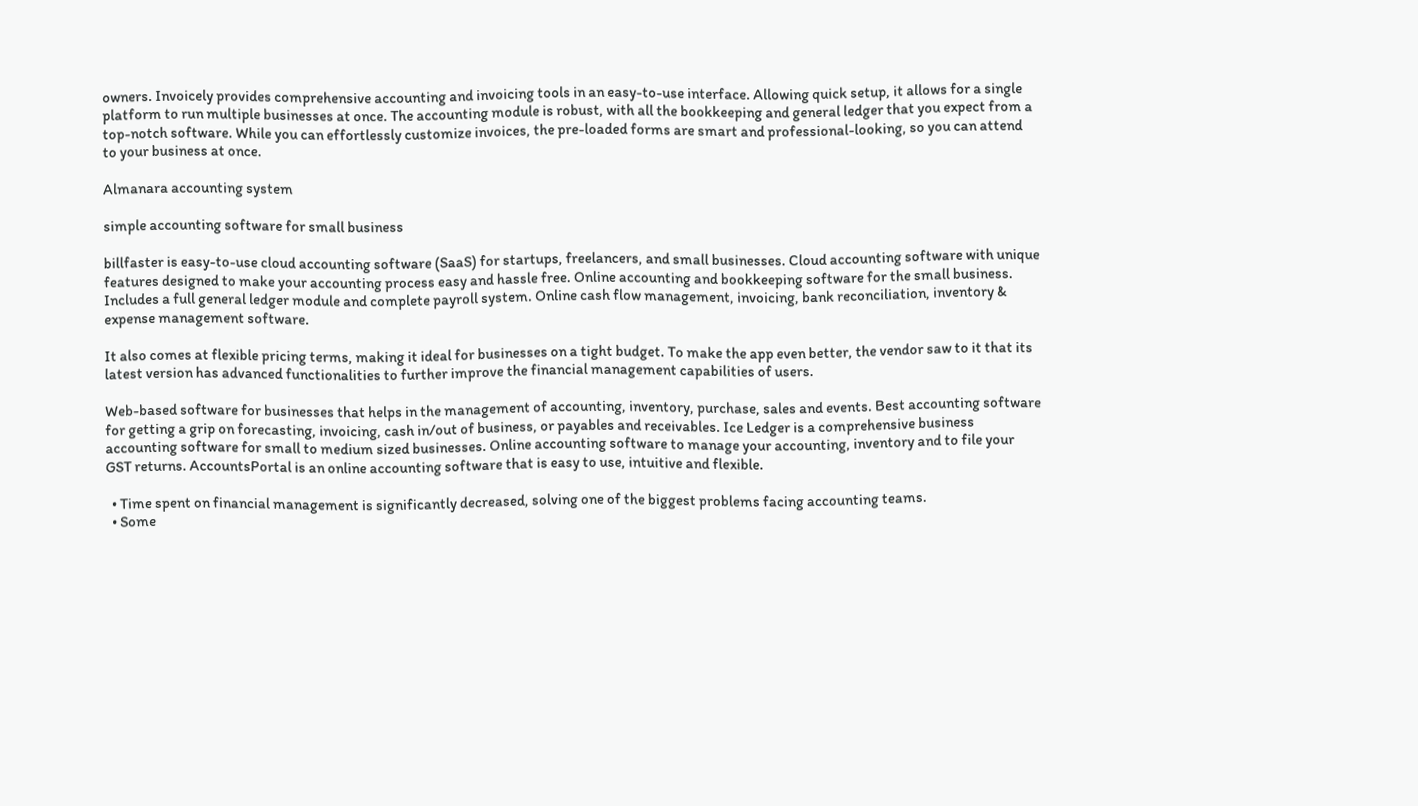owners. Invoicely provides comprehensive accounting and invoicing tools in an easy-to-use interface. Allowing quick setup, it allows for a single platform to run multiple businesses at once. The accounting module is robust, with all the bookkeeping and general ledger that you expect from a top-notch software. While you can effortlessly customize invoices, the pre-loaded forms are smart and professional-looking, so you can attend to your business at once.

Almanara accounting system

simple accounting software for small business

billfaster is easy-to-use cloud accounting software (SaaS) for startups, freelancers, and small businesses. Cloud accounting software with unique features designed to make your accounting process easy and hassle free. Online accounting and bookkeeping software for the small business. Includes a full general ledger module and complete payroll system. Online cash flow management, invoicing, bank reconciliation, inventory & expense management software.

It also comes at flexible pricing terms, making it ideal for businesses on a tight budget. To make the app even better, the vendor saw to it that its latest version has advanced functionalities to further improve the financial management capabilities of users.

Web-based software for businesses that helps in the management of accounting, inventory, purchase, sales and events. Best accounting software for getting a grip on forecasting, invoicing, cash in/out of business, or payables and receivables. Ice Ledger is a comprehensive business accounting software for small to medium sized businesses. Online accounting software to manage your accounting, inventory and to file your GST returns. AccountsPortal is an online accounting software that is easy to use, intuitive and flexible.

  • Time spent on financial management is significantly decreased, solving one of the biggest problems facing accounting teams.
  • Some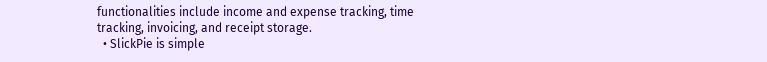functionalities include income and expense tracking, time tracking, invoicing, and receipt storage.
  • SlickPie is simple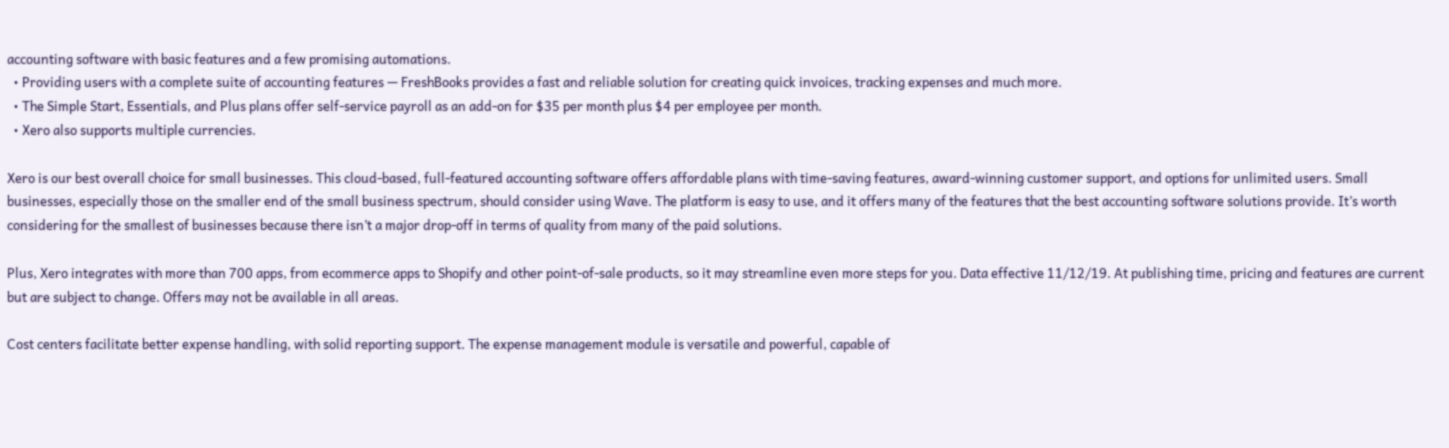accounting software with basic features and a few promising automations.
  • Providing users with a complete suite of accounting features — FreshBooks provides a fast and reliable solution for creating quick invoices, tracking expenses and much more.
  • The Simple Start, Essentials, and Plus plans offer self-service payroll as an add-on for $35 per month plus $4 per employee per month.
  • Xero also supports multiple currencies.

Xero is our best overall choice for small businesses. This cloud-based, full-featured accounting software offers affordable plans with time-saving features, award-winning customer support, and options for unlimited users. Small businesses, especially those on the smaller end of the small business spectrum, should consider using Wave. The platform is easy to use, and it offers many of the features that the best accounting software solutions provide. It’s worth considering for the smallest of businesses because there isn’t a major drop-off in terms of quality from many of the paid solutions.

Plus, Xero integrates with more than 700 apps, from ecommerce apps to Shopify and other point-of-sale products, so it may streamline even more steps for you. Data effective 11/12/19. At publishing time, pricing and features are current but are subject to change. Offers may not be available in all areas.

Cost centers facilitate better expense handling, with solid reporting support. The expense management module is versatile and powerful, capable of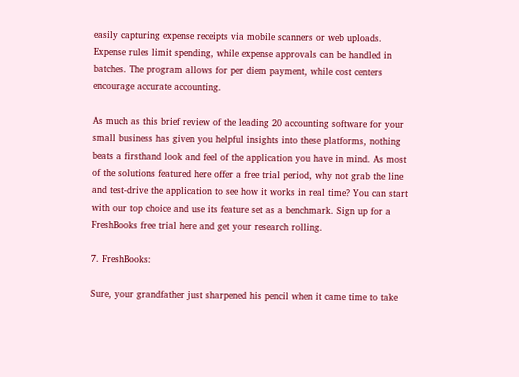easily capturing expense receipts via mobile scanners or web uploads. Expense rules limit spending, while expense approvals can be handled in batches. The program allows for per diem payment, while cost centers encourage accurate accounting.

As much as this brief review of the leading 20 accounting software for your small business has given you helpful insights into these platforms, nothing beats a firsthand look and feel of the application you have in mind. As most of the solutions featured here offer a free trial period, why not grab the line and test-drive the application to see how it works in real time? You can start with our top choice and use its feature set as a benchmark. Sign up for a FreshBooks free trial here and get your research rolling.

7. FreshBooks:

Sure, your grandfather just sharpened his pencil when it came time to take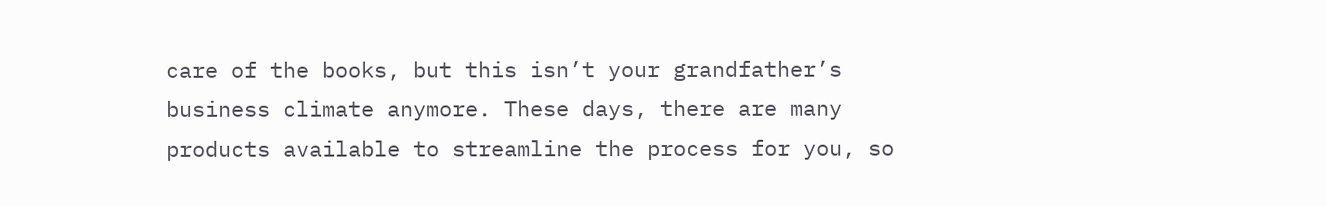care of the books, but this isn’t your grandfather’s business climate anymore. These days, there are many products available to streamline the process for you, so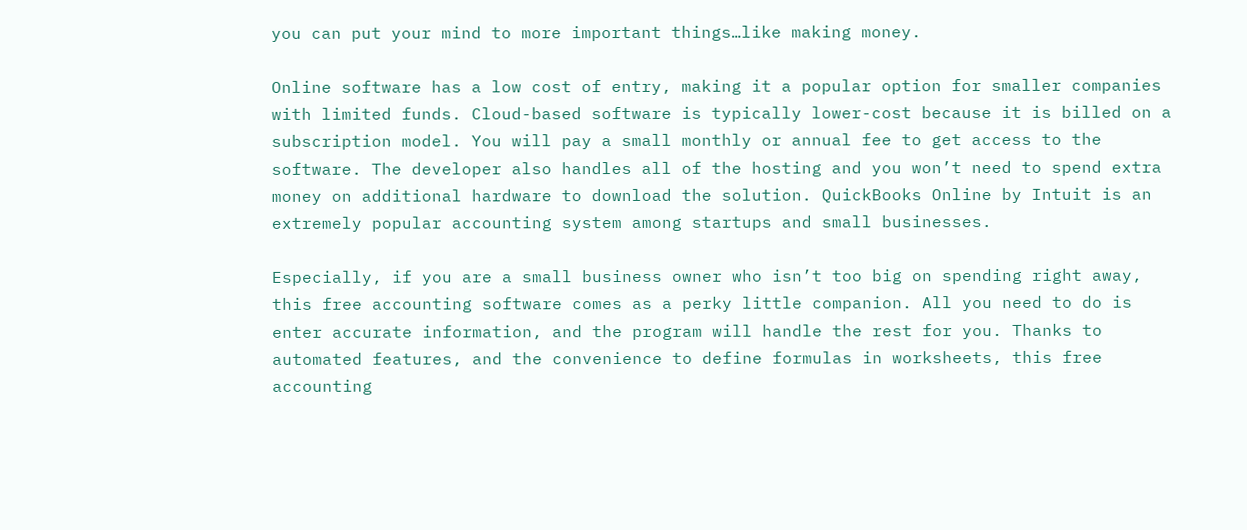you can put your mind to more important things…like making money.

Online software has a low cost of entry, making it a popular option for smaller companies with limited funds. Cloud-based software is typically lower-cost because it is billed on a subscription model. You will pay a small monthly or annual fee to get access to the software. The developer also handles all of the hosting and you won’t need to spend extra money on additional hardware to download the solution. QuickBooks Online by Intuit is an extremely popular accounting system among startups and small businesses.

Especially, if you are a small business owner who isn’t too big on spending right away, this free accounting software comes as a perky little companion. All you need to do is enter accurate information, and the program will handle the rest for you. Thanks to automated features, and the convenience to define formulas in worksheets, this free accounting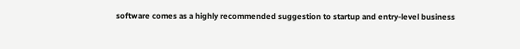software comes as a highly recommended suggestion to startup and entry-level business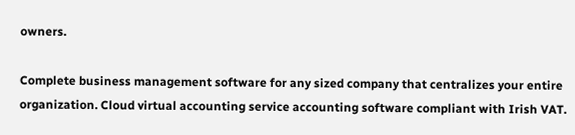owners.

Complete business management software for any sized company that centralizes your entire organization. Cloud virtual accounting service accounting software compliant with Irish VAT.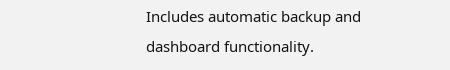Includes automatic backup and dashboard functionality.